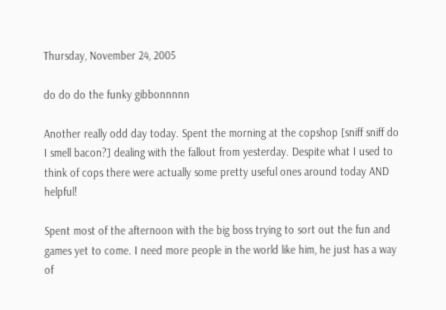Thursday, November 24, 2005

do do do the funky gibbonnnnn

Another really odd day today. Spent the morning at the copshop [sniff sniff do I smell bacon?] dealing with the fallout from yesterday. Despite what I used to think of cops there were actually some pretty useful ones around today AND helpful!

Spent most of the afternoon with the big boss trying to sort out the fun and games yet to come. I need more people in the world like him, he just has a way of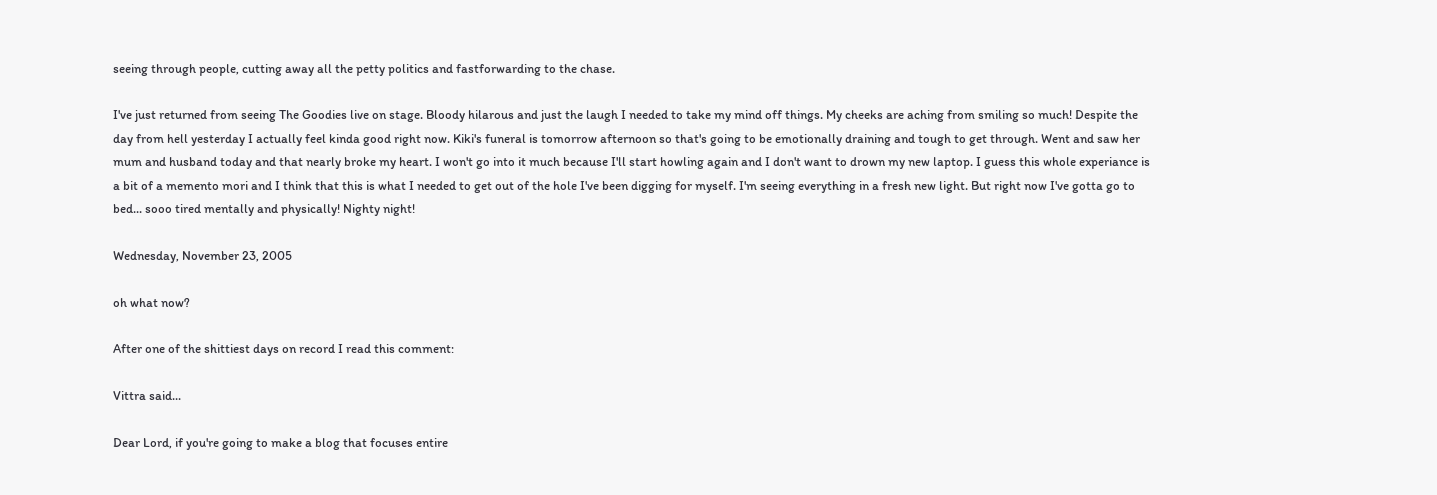seeing through people, cutting away all the petty politics and fastforwarding to the chase.

I've just returned from seeing The Goodies live on stage. Bloody hilarous and just the laugh I needed to take my mind off things. My cheeks are aching from smiling so much! Despite the day from hell yesterday I actually feel kinda good right now. Kiki's funeral is tomorrow afternoon so that's going to be emotionally draining and tough to get through. Went and saw her mum and husband today and that nearly broke my heart. I won't go into it much because I'll start howling again and I don't want to drown my new laptop. I guess this whole experiance is a bit of a memento mori and I think that this is what I needed to get out of the hole I've been digging for myself. I'm seeing everything in a fresh new light. But right now I've gotta go to bed... sooo tired mentally and physically! Nighty night!

Wednesday, November 23, 2005

oh what now?

After one of the shittiest days on record I read this comment:

Vittra said...

Dear Lord, if you're going to make a blog that focuses entire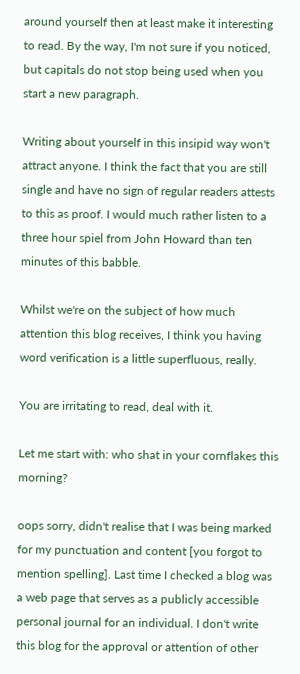around yourself then at least make it interesting to read. By the way, I'm not sure if you noticed, but capitals do not stop being used when you start a new paragraph.

Writing about yourself in this insipid way won't attract anyone. I think the fact that you are still single and have no sign of regular readers attests to this as proof. I would much rather listen to a three hour spiel from John Howard than ten minutes of this babble.

Whilst we're on the subject of how much attention this blog receives, I think you having word verification is a little superfluous, really.

You are irritating to read, deal with it.

Let me start with: who shat in your cornflakes this morning?

oops sorry, didn't realise that I was being marked for my punctuation and content [you forgot to mention spelling]. Last time I checked a blog was a web page that serves as a publicly accessible personal journal for an individual. I don't write this blog for the approval or attention of other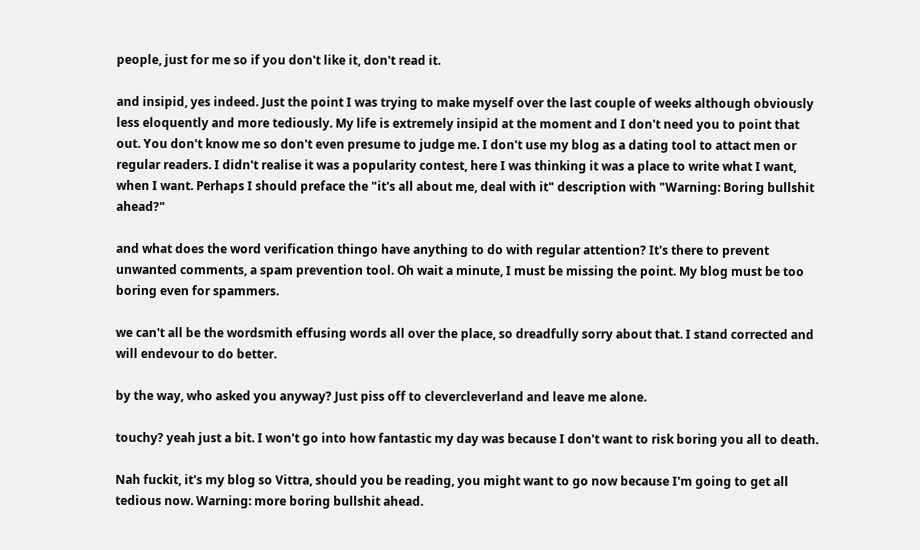people, just for me so if you don't like it, don't read it.

and insipid, yes indeed. Just the point I was trying to make myself over the last couple of weeks although obviously less eloquently and more tediously. My life is extremely insipid at the moment and I don't need you to point that out. You don't know me so don't even presume to judge me. I don't use my blog as a dating tool to attact men or regular readers. I didn't realise it was a popularity contest, here I was thinking it was a place to write what I want, when I want. Perhaps I should preface the "it's all about me, deal with it" description with "Warning: Boring bullshit ahead?"

and what does the word verification thingo have anything to do with regular attention? It's there to prevent unwanted comments, a spam prevention tool. Oh wait a minute, I must be missing the point. My blog must be too boring even for spammers.

we can't all be the wordsmith effusing words all over the place, so dreadfully sorry about that. I stand corrected and will endevour to do better.

by the way, who asked you anyway? Just piss off to clevercleverland and leave me alone.

touchy? yeah just a bit. I won't go into how fantastic my day was because I don't want to risk boring you all to death.

Nah fuckit, it's my blog so Vittra, should you be reading, you might want to go now because I'm going to get all tedious now. Warning: more boring bullshit ahead.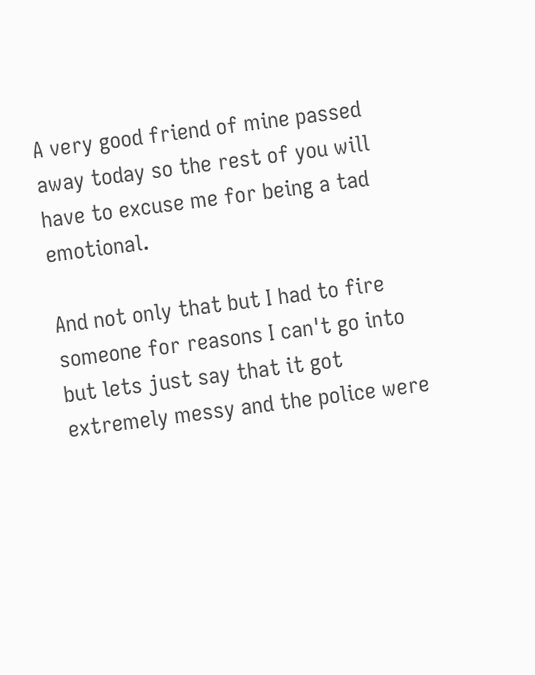A very good friend of mine passed away today so the rest of you will have to excuse me for being a tad emotional.

And not only that but I had to fire someone for reasons I can't go into but lets just say that it got extremely messy and the police were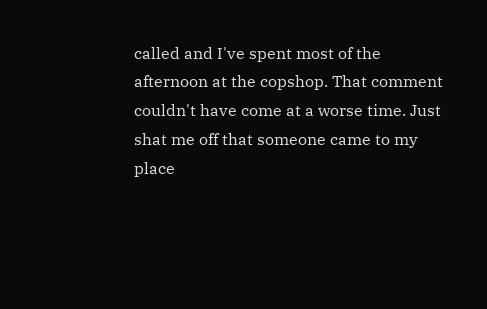called and I've spent most of the afternoon at the copshop. That comment couldn't have come at a worse time. Just shat me off that someone came to my place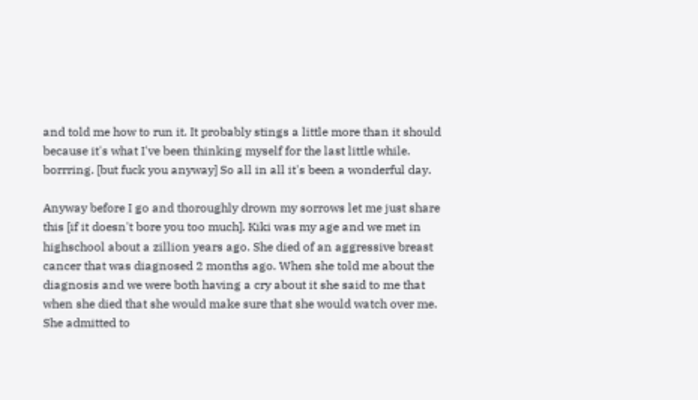and told me how to run it. It probably stings a little more than it should because it's what I've been thinking myself for the last little while. borrring. [but fuck you anyway] So all in all it's been a wonderful day.

Anyway before I go and thoroughly drown my sorrows let me just share this [if it doesn't bore you too much]. Kiki was my age and we met in highschool about a zillion years ago. She died of an aggressive breast cancer that was diagnosed 2 months ago. When she told me about the diagnosis and we were both having a cry about it she said to me that when she died that she would make sure that she would watch over me. She admitted to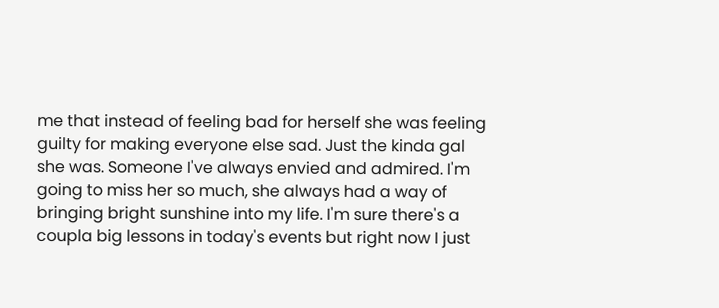me that instead of feeling bad for herself she was feeling guilty for making everyone else sad. Just the kinda gal she was. Someone I've always envied and admired. I'm going to miss her so much, she always had a way of bringing bright sunshine into my life. I'm sure there's a coupla big lessons in today's events but right now I just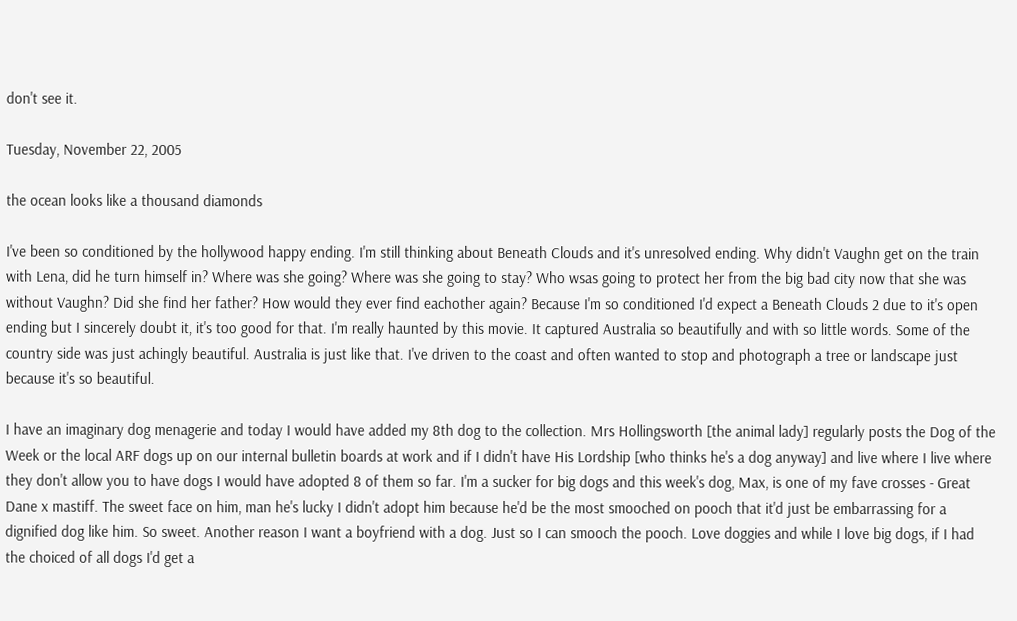don't see it.

Tuesday, November 22, 2005

the ocean looks like a thousand diamonds

I've been so conditioned by the hollywood happy ending. I'm still thinking about Beneath Clouds and it's unresolved ending. Why didn't Vaughn get on the train with Lena, did he turn himself in? Where was she going? Where was she going to stay? Who wsas going to protect her from the big bad city now that she was without Vaughn? Did she find her father? How would they ever find eachother again? Because I'm so conditioned I'd expect a Beneath Clouds 2 due to it's open ending but I sincerely doubt it, it's too good for that. I'm really haunted by this movie. It captured Australia so beautifully and with so little words. Some of the country side was just achingly beautiful. Australia is just like that. I've driven to the coast and often wanted to stop and photograph a tree or landscape just because it's so beautiful.

I have an imaginary dog menagerie and today I would have added my 8th dog to the collection. Mrs Hollingsworth [the animal lady] regularly posts the Dog of the Week or the local ARF dogs up on our internal bulletin boards at work and if I didn't have His Lordship [who thinks he's a dog anyway] and live where I live where they don't allow you to have dogs I would have adopted 8 of them so far. I'm a sucker for big dogs and this week's dog, Max, is one of my fave crosses - Great Dane x mastiff. The sweet face on him, man he's lucky I didn't adopt him because he'd be the most smooched on pooch that it'd just be embarrassing for a dignified dog like him. So sweet. Another reason I want a boyfriend with a dog. Just so I can smooch the pooch. Love doggies and while I love big dogs, if I had the choiced of all dogs I'd get a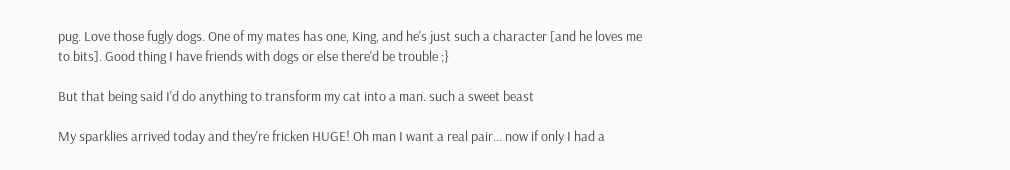pug. Love those fugly dogs. One of my mates has one, King, and he's just such a character [and he loves me to bits]. Good thing I have friends with dogs or else there'd be trouble ;}

But that being said I'd do anything to transform my cat into a man. such a sweet beast

My sparklies arrived today and they're fricken HUGE! Oh man I want a real pair... now if only I had a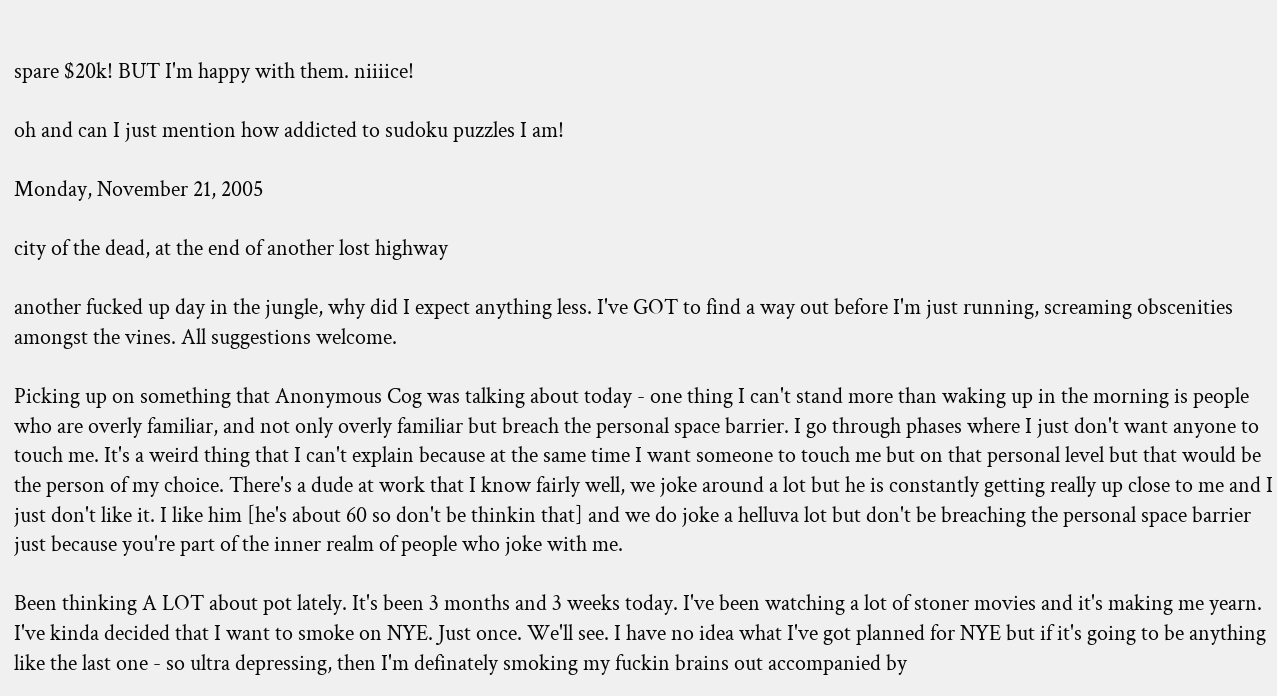spare $20k! BUT I'm happy with them. niiiice!

oh and can I just mention how addicted to sudoku puzzles I am!

Monday, November 21, 2005

city of the dead, at the end of another lost highway

another fucked up day in the jungle, why did I expect anything less. I've GOT to find a way out before I'm just running, screaming obscenities amongst the vines. All suggestions welcome.

Picking up on something that Anonymous Cog was talking about today - one thing I can't stand more than waking up in the morning is people who are overly familiar, and not only overly familiar but breach the personal space barrier. I go through phases where I just don't want anyone to touch me. It's a weird thing that I can't explain because at the same time I want someone to touch me but on that personal level but that would be the person of my choice. There's a dude at work that I know fairly well, we joke around a lot but he is constantly getting really up close to me and I just don't like it. I like him [he's about 60 so don't be thinkin that] and we do joke a helluva lot but don't be breaching the personal space barrier just because you're part of the inner realm of people who joke with me.

Been thinking A LOT about pot lately. It's been 3 months and 3 weeks today. I've been watching a lot of stoner movies and it's making me yearn. I've kinda decided that I want to smoke on NYE. Just once. We'll see. I have no idea what I've got planned for NYE but if it's going to be anything like the last one - so ultra depressing, then I'm definately smoking my fuckin brains out accompanied by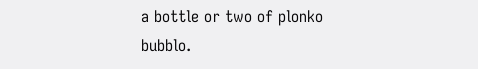a bottle or two of plonko bubblo.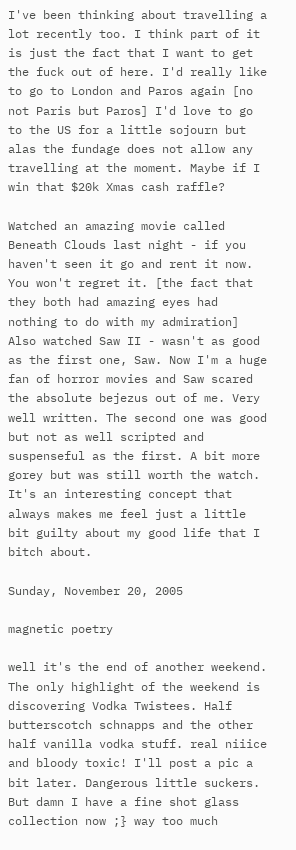I've been thinking about travelling a lot recently too. I think part of it is just the fact that I want to get the fuck out of here. I'd really like to go to London and Paros again [no not Paris but Paros] I'd love to go to the US for a little sojourn but alas the fundage does not allow any travelling at the moment. Maybe if I win that $20k Xmas cash raffle?

Watched an amazing movie called Beneath Clouds last night - if you haven't seen it go and rent it now. You won't regret it. [the fact that they both had amazing eyes had nothing to do with my admiration] Also watched Saw II - wasn't as good as the first one, Saw. Now I'm a huge fan of horror movies and Saw scared the absolute bejezus out of me. Very well written. The second one was good but not as well scripted and suspenseful as the first. A bit more gorey but was still worth the watch. It's an interesting concept that always makes me feel just a little bit guilty about my good life that I bitch about.

Sunday, November 20, 2005

magnetic poetry

well it's the end of another weekend. The only highlight of the weekend is discovering Vodka Twistees. Half butterscotch schnapps and the other half vanilla vodka stuff. real niiice and bloody toxic! I'll post a pic a bit later. Dangerous little suckers. But damn I have a fine shot glass collection now ;} way too much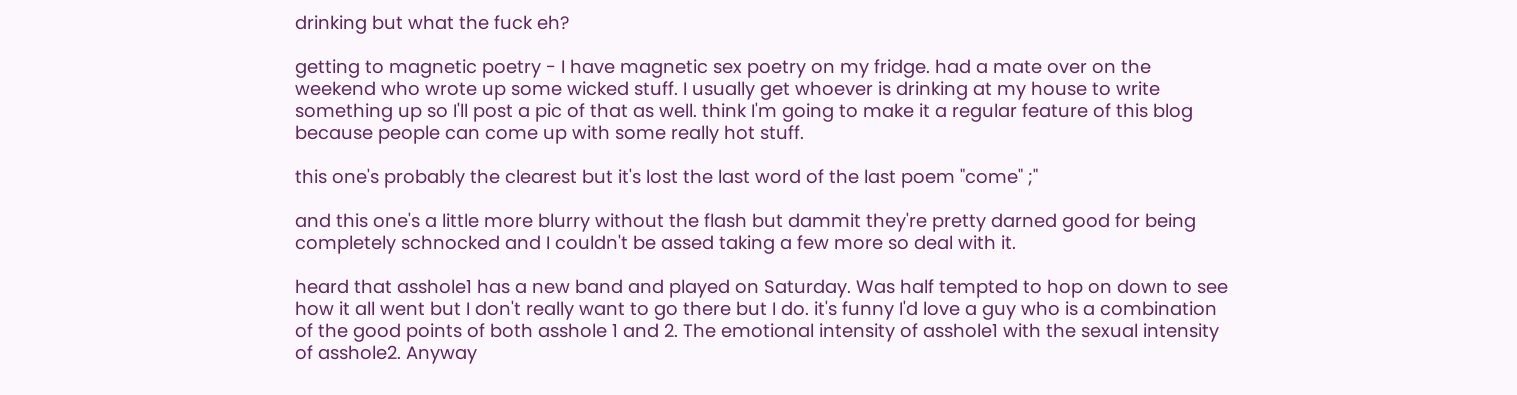drinking but what the fuck eh?

getting to magnetic poetry - I have magnetic sex poetry on my fridge. had a mate over on the weekend who wrote up some wicked stuff. I usually get whoever is drinking at my house to write something up so I'll post a pic of that as well. think I'm going to make it a regular feature of this blog because people can come up with some really hot stuff.

this one's probably the clearest but it's lost the last word of the last poem "come" ;"

and this one's a little more blurry without the flash but dammit they're pretty darned good for being completely schnocked and I couldn't be assed taking a few more so deal with it.

heard that asshole1 has a new band and played on Saturday. Was half tempted to hop on down to see how it all went but I don't really want to go there but I do. it's funny I'd love a guy who is a combination of the good points of both asshole 1 and 2. The emotional intensity of asshole1 with the sexual intensity of asshole2. Anyway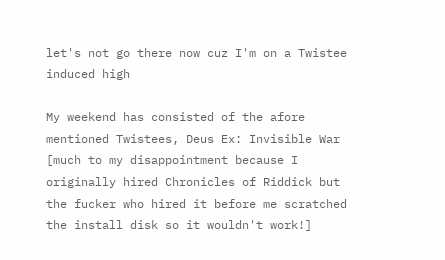let's not go there now cuz I'm on a Twistee induced high

My weekend has consisted of the afore mentioned Twistees, Deus Ex: Invisible War [much to my disappointment because I originally hired Chronicles of Riddick but the fucker who hired it before me scratched the install disk so it wouldn't work!]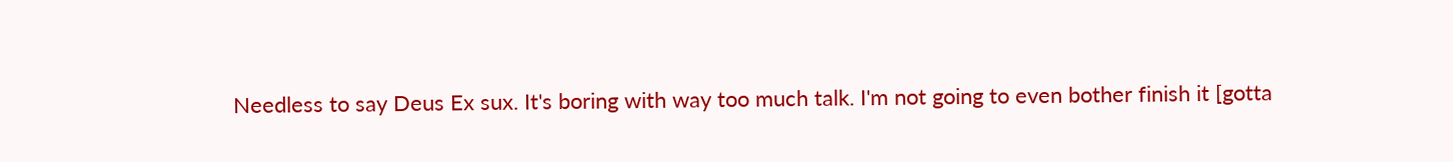Needless to say Deus Ex sux. It's boring with way too much talk. I'm not going to even bother finish it [gotta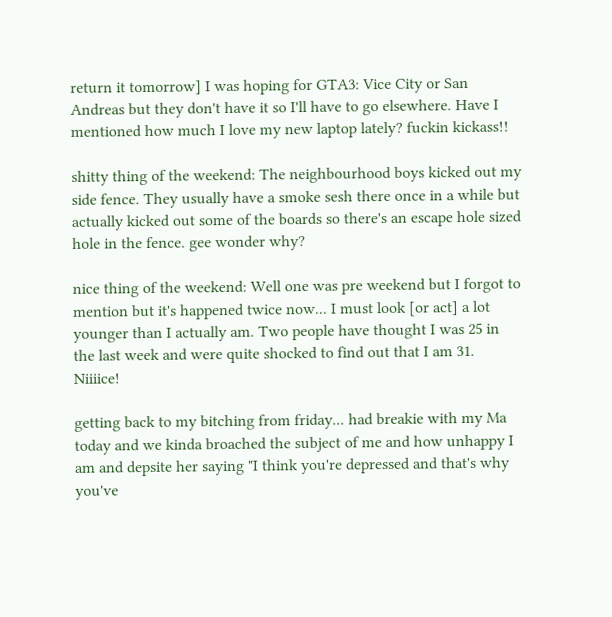return it tomorrow] I was hoping for GTA3: Vice City or San Andreas but they don't have it so I'll have to go elsewhere. Have I mentioned how much I love my new laptop lately? fuckin kickass!!

shitty thing of the weekend: The neighbourhood boys kicked out my side fence. They usually have a smoke sesh there once in a while but actually kicked out some of the boards so there's an escape hole sized hole in the fence. gee wonder why?

nice thing of the weekend: Well one was pre weekend but I forgot to mention but it's happened twice now... I must look [or act] a lot younger than I actually am. Two people have thought I was 25 in the last week and were quite shocked to find out that I am 31. Niiiice!

getting back to my bitching from friday... had breakie with my Ma today and we kinda broached the subject of me and how unhappy I am and depsite her saying "I think you're depressed and that's why you've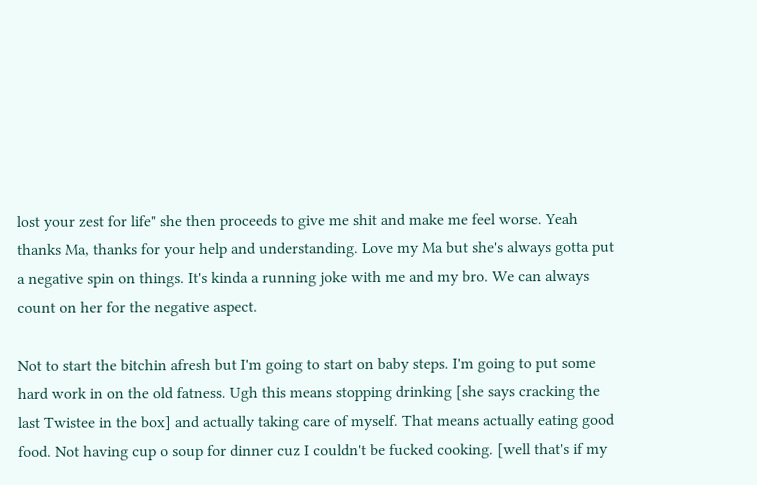lost your zest for life" she then proceeds to give me shit and make me feel worse. Yeah thanks Ma, thanks for your help and understanding. Love my Ma but she's always gotta put a negative spin on things. It's kinda a running joke with me and my bro. We can always count on her for the negative aspect.

Not to start the bitchin afresh but I'm going to start on baby steps. I'm going to put some hard work in on the old fatness. Ugh this means stopping drinking [she says cracking the last Twistee in the box] and actually taking care of myself. That means actually eating good food. Not having cup o soup for dinner cuz I couldn't be fucked cooking. [well that's if my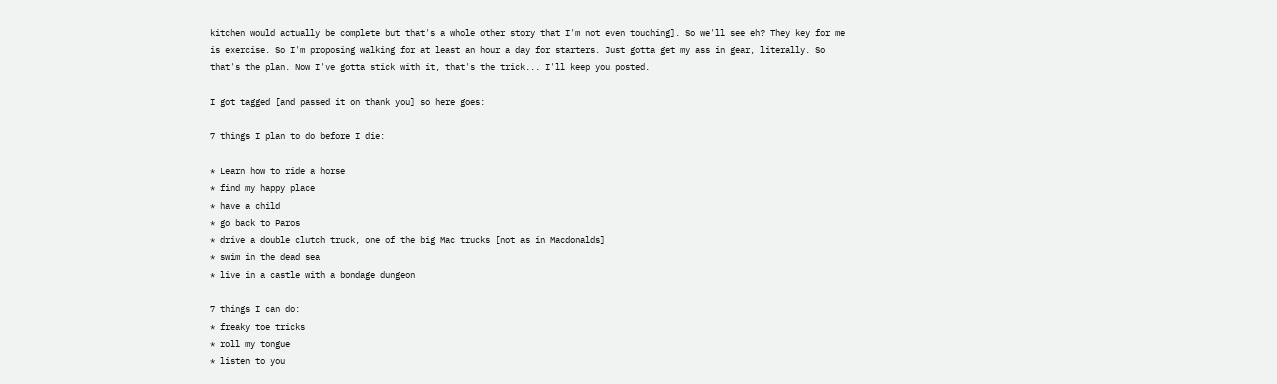kitchen would actually be complete but that's a whole other story that I'm not even touching]. So we'll see eh? They key for me is exercise. So I'm proposing walking for at least an hour a day for starters. Just gotta get my ass in gear, literally. So that's the plan. Now I've gotta stick with it, that's the trick... I'll keep you posted.

I got tagged [and passed it on thank you] so here goes:

7 things I plan to do before I die:

* Learn how to ride a horse
* find my happy place
* have a child
* go back to Paros
* drive a double clutch truck, one of the big Mac trucks [not as in Macdonalds]
* swim in the dead sea
* live in a castle with a bondage dungeon

7 things I can do:
* freaky toe tricks
* roll my tongue
* listen to you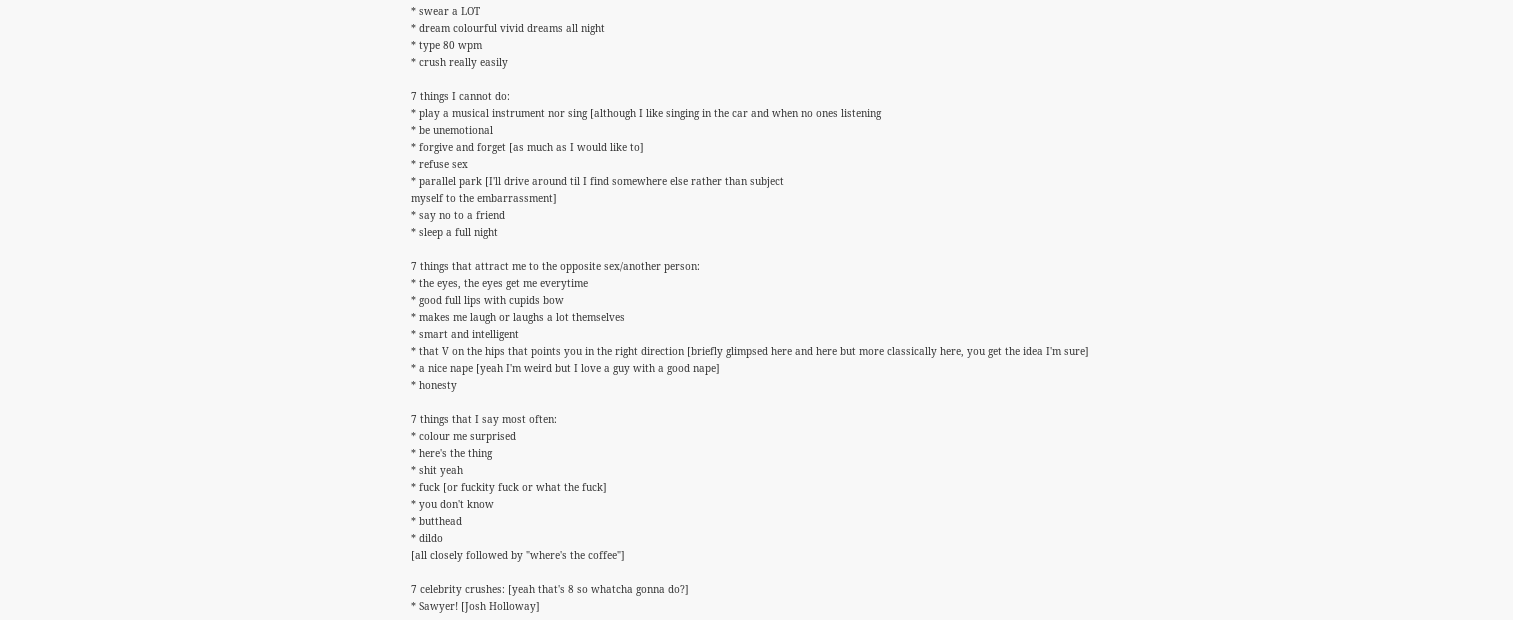* swear a LOT
* dream colourful vivid dreams all night
* type 80 wpm
* crush really easily

7 things I cannot do:
* play a musical instrument nor sing [although I like singing in the car and when no ones listening
* be unemotional
* forgive and forget [as much as I would like to]
* refuse sex
* parallel park [I'll drive around til I find somewhere else rather than subject
myself to the embarrassment]
* say no to a friend
* sleep a full night

7 things that attract me to the opposite sex/another person:
* the eyes, the eyes get me everytime
* good full lips with cupids bow
* makes me laugh or laughs a lot themselves
* smart and intelligent
* that V on the hips that points you in the right direction [briefly glimpsed here and here but more classically here, you get the idea I'm sure]
* a nice nape [yeah I'm weird but I love a guy with a good nape]
* honesty

7 things that I say most often:
* colour me surprised
* here's the thing
* shit yeah
* fuck [or fuckity fuck or what the fuck]
* you don't know
* butthead
* dildo
[all closely followed by "where's the coffee"]

7 celebrity crushes: [yeah that's 8 so whatcha gonna do?]
* Sawyer! [Josh Holloway]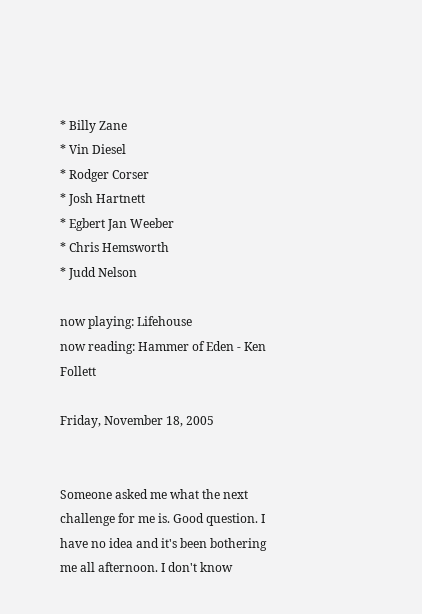* Billy Zane
* Vin Diesel
* Rodger Corser
* Josh Hartnett
* Egbert Jan Weeber
* Chris Hemsworth
* Judd Nelson

now playing: Lifehouse
now reading: Hammer of Eden - Ken Follett

Friday, November 18, 2005


Someone asked me what the next challenge for me is. Good question. I have no idea and it's been bothering me all afternoon. I don't know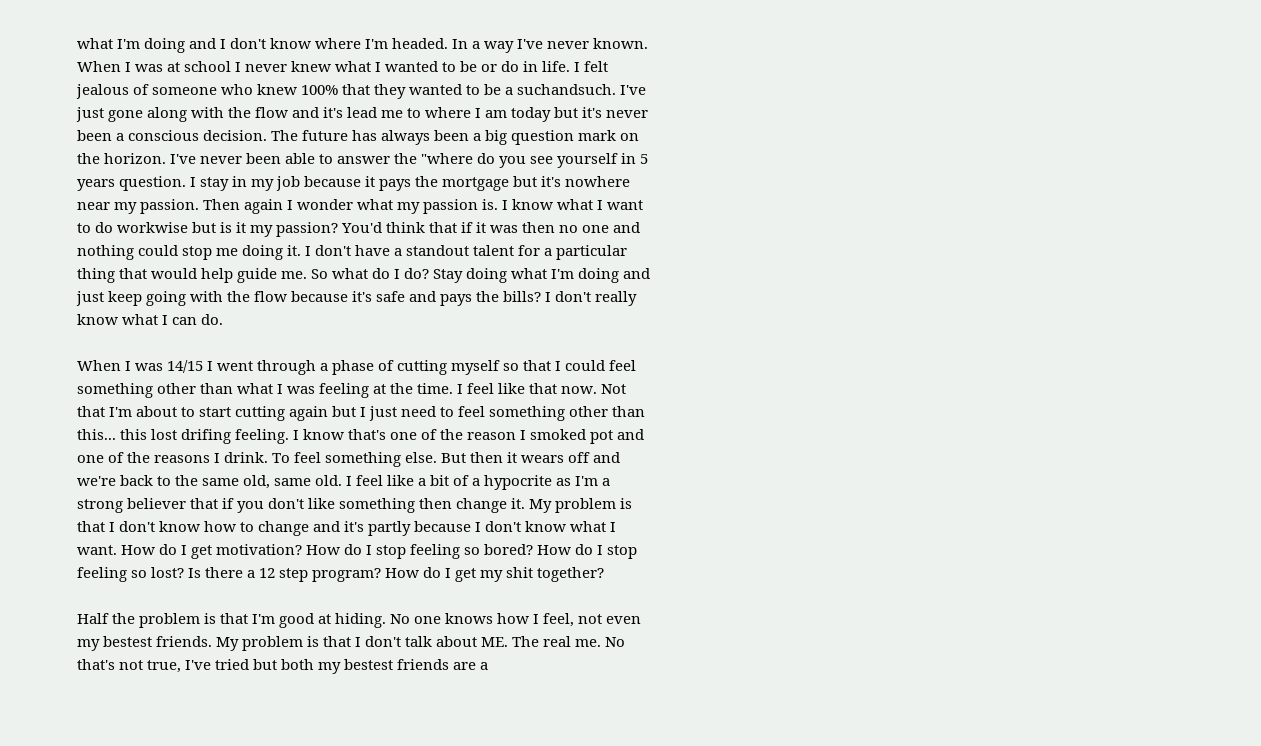what I'm doing and I don't know where I'm headed. In a way I've never known. When I was at school I never knew what I wanted to be or do in life. I felt jealous of someone who knew 100% that they wanted to be a suchandsuch. I've just gone along with the flow and it's lead me to where I am today but it's never been a conscious decision. The future has always been a big question mark on the horizon. I've never been able to answer the "where do you see yourself in 5 years question. I stay in my job because it pays the mortgage but it's nowhere near my passion. Then again I wonder what my passion is. I know what I want to do workwise but is it my passion? You'd think that if it was then no one and nothing could stop me doing it. I don't have a standout talent for a particular thing that would help guide me. So what do I do? Stay doing what I'm doing and just keep going with the flow because it's safe and pays the bills? I don't really know what I can do.

When I was 14/15 I went through a phase of cutting myself so that I could feel something other than what I was feeling at the time. I feel like that now. Not that I'm about to start cutting again but I just need to feel something other than this... this lost drifing feeling. I know that's one of the reason I smoked pot and one of the reasons I drink. To feel something else. But then it wears off and we're back to the same old, same old. I feel like a bit of a hypocrite as I'm a strong believer that if you don't like something then change it. My problem is that I don't know how to change and it's partly because I don't know what I want. How do I get motivation? How do I stop feeling so bored? How do I stop feeling so lost? Is there a 12 step program? How do I get my shit together?

Half the problem is that I'm good at hiding. No one knows how I feel, not even my bestest friends. My problem is that I don't talk about ME. The real me. No that's not true, I've tried but both my bestest friends are a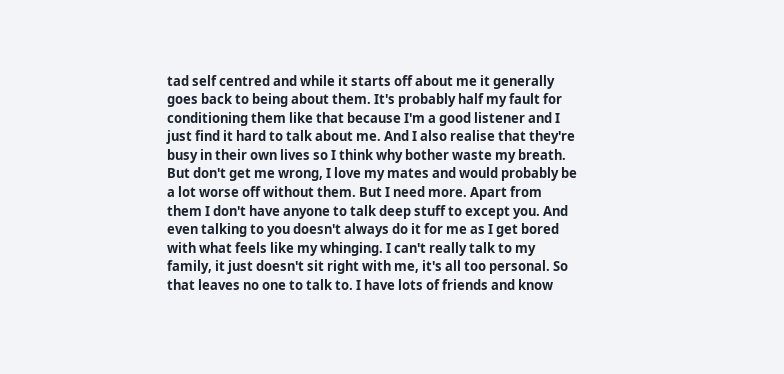tad self centred and while it starts off about me it generally goes back to being about them. It's probably half my fault for conditioning them like that because I'm a good listener and I just find it hard to talk about me. And I also realise that they're busy in their own lives so I think why bother waste my breath. But don't get me wrong, I love my mates and would probably be a lot worse off without them. But I need more. Apart from them I don't have anyone to talk deep stuff to except you. And even talking to you doesn't always do it for me as I get bored with what feels like my whinging. I can't really talk to my family, it just doesn't sit right with me, it's all too personal. So that leaves no one to talk to. I have lots of friends and know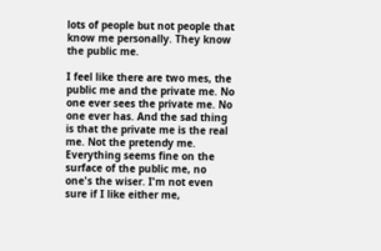lots of people but not people that know me personally. They know the public me.

I feel like there are two mes, the public me and the private me. No one ever sees the private me. No one ever has. And the sad thing is that the private me is the real me. Not the pretendy me. Everything seems fine on the surface of the public me, no one's the wiser. I'm not even sure if I like either me,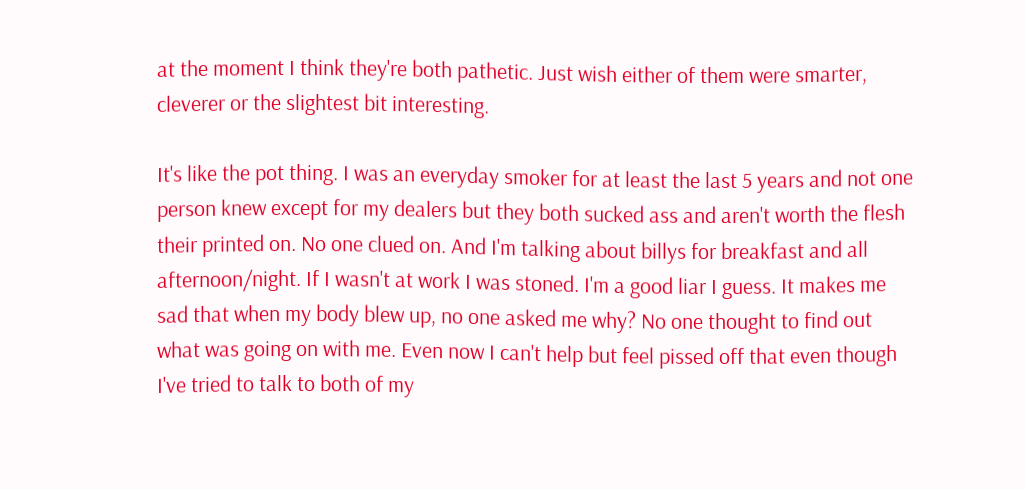at the moment I think they're both pathetic. Just wish either of them were smarter, cleverer or the slightest bit interesting.

It's like the pot thing. I was an everyday smoker for at least the last 5 years and not one person knew except for my dealers but they both sucked ass and aren't worth the flesh their printed on. No one clued on. And I'm talking about billys for breakfast and all afternoon/night. If I wasn't at work I was stoned. I'm a good liar I guess. It makes me sad that when my body blew up, no one asked me why? No one thought to find out what was going on with me. Even now I can't help but feel pissed off that even though I've tried to talk to both of my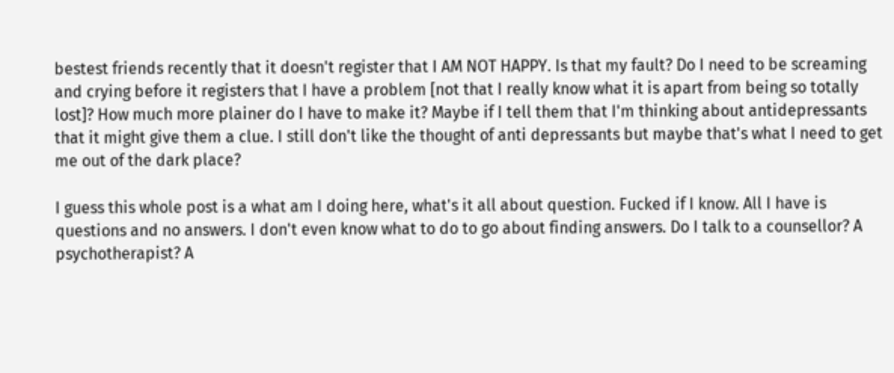bestest friends recently that it doesn't register that I AM NOT HAPPY. Is that my fault? Do I need to be screaming and crying before it registers that I have a problem [not that I really know what it is apart from being so totally lost]? How much more plainer do I have to make it? Maybe if I tell them that I'm thinking about antidepressants that it might give them a clue. I still don't like the thought of anti depressants but maybe that's what I need to get me out of the dark place?

I guess this whole post is a what am I doing here, what's it all about question. Fucked if I know. All I have is questions and no answers. I don't even know what to do to go about finding answers. Do I talk to a counsellor? A psychotherapist? A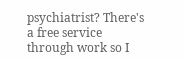psychiatrist? There's a free service through work so I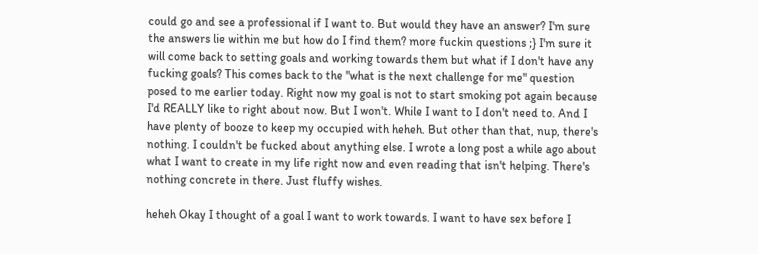could go and see a professional if I want to. But would they have an answer? I'm sure the answers lie within me but how do I find them? more fuckin questions ;} I'm sure it will come back to setting goals and working towards them but what if I don't have any fucking goals? This comes back to the "what is the next challenge for me" question posed to me earlier today. Right now my goal is not to start smoking pot again because I'd REALLY like to right about now. But I won't. While I want to I don't need to. And I have plenty of booze to keep my occupied with heheh. But other than that, nup, there's nothing. I couldn't be fucked about anything else. I wrote a long post a while ago about what I want to create in my life right now and even reading that isn't helping. There's nothing concrete in there. Just fluffy wishes.

heheh Okay I thought of a goal I want to work towards. I want to have sex before I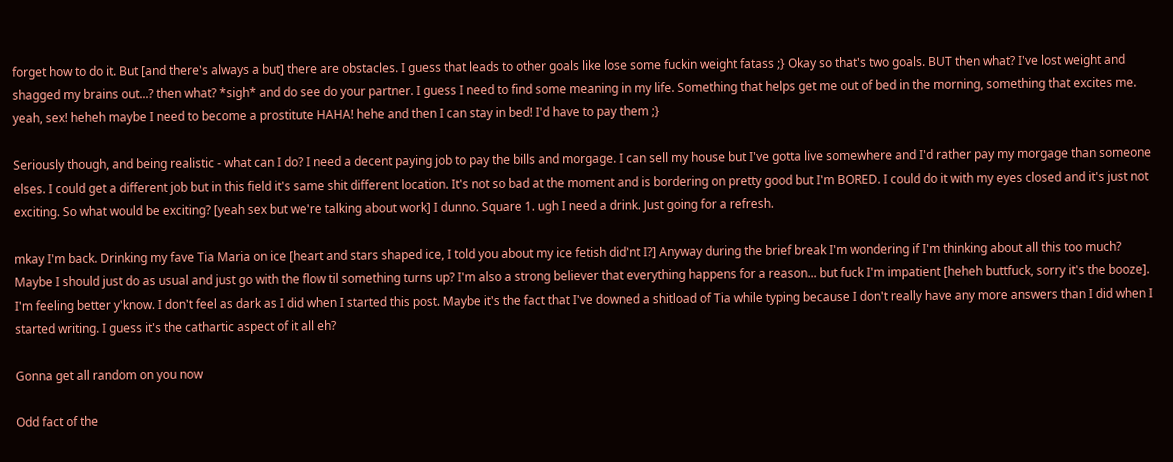forget how to do it. But [and there's always a but] there are obstacles. I guess that leads to other goals like lose some fuckin weight fatass ;} Okay so that's two goals. BUT then what? I've lost weight and shagged my brains out...? then what? *sigh* and do see do your partner. I guess I need to find some meaning in my life. Something that helps get me out of bed in the morning, something that excites me. yeah, sex! heheh maybe I need to become a prostitute HAHA! hehe and then I can stay in bed! I'd have to pay them ;}

Seriously though, and being realistic - what can I do? I need a decent paying job to pay the bills and morgage. I can sell my house but I've gotta live somewhere and I'd rather pay my morgage than someone elses. I could get a different job but in this field it's same shit different location. It's not so bad at the moment and is bordering on pretty good but I'm BORED. I could do it with my eyes closed and it's just not exciting. So what would be exciting? [yeah sex but we're talking about work] I dunno. Square 1. ugh I need a drink. Just going for a refresh.

mkay I'm back. Drinking my fave Tia Maria on ice [heart and stars shaped ice, I told you about my ice fetish did'nt I?] Anyway during the brief break I'm wondering if I'm thinking about all this too much? Maybe I should just do as usual and just go with the flow til something turns up? I'm also a strong believer that everything happens for a reason... but fuck I'm impatient [heheh buttfuck, sorry it's the booze]. I'm feeling better y'know. I don't feel as dark as I did when I started this post. Maybe it's the fact that I've downed a shitload of Tia while typing because I don't really have any more answers than I did when I started writing. I guess it's the cathartic aspect of it all eh?

Gonna get all random on you now

Odd fact of the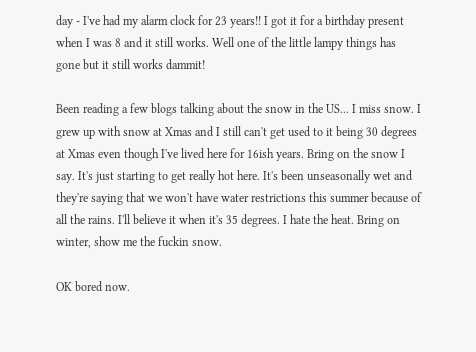day - I've had my alarm clock for 23 years!! I got it for a birthday present when I was 8 and it still works. Well one of the little lampy things has gone but it still works dammit!

Been reading a few blogs talking about the snow in the US... I miss snow. I grew up with snow at Xmas and I still can't get used to it being 30 degrees at Xmas even though I've lived here for 16ish years. Bring on the snow I say. It's just starting to get really hot here. It's been unseasonally wet and they're saying that we won't have water restrictions this summer because of all the rains. I'll believe it when it's 35 degrees. I hate the heat. Bring on winter, show me the fuckin snow.

OK bored now.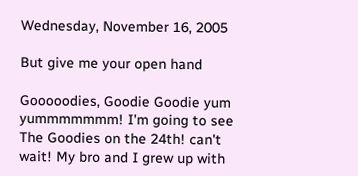Wednesday, November 16, 2005

But give me your open hand

Gooooodies, Goodie Goodie yum yummmmmmm! I'm going to see The Goodies on the 24th! can't wait! My bro and I grew up with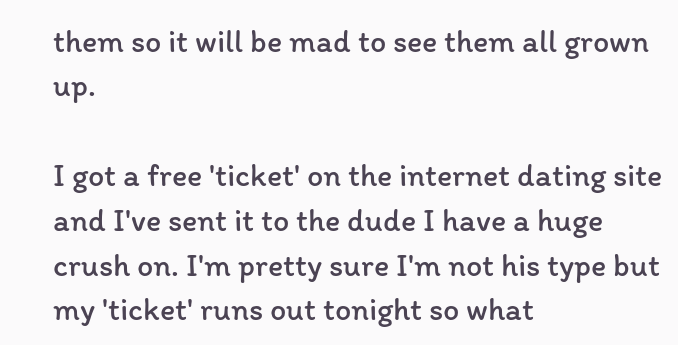them so it will be mad to see them all grown up.

I got a free 'ticket' on the internet dating site and I've sent it to the dude I have a huge crush on. I'm pretty sure I'm not his type but my 'ticket' runs out tonight so what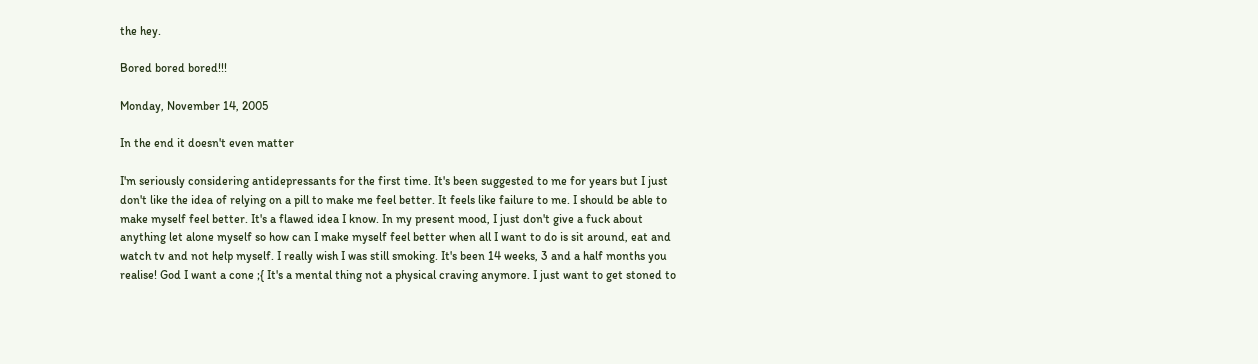the hey.

Bored bored bored!!!

Monday, November 14, 2005

In the end it doesn't even matter

I'm seriously considering antidepressants for the first time. It's been suggested to me for years but I just don't like the idea of relying on a pill to make me feel better. It feels like failure to me. I should be able to make myself feel better. It's a flawed idea I know. In my present mood, I just don't give a fuck about anything let alone myself so how can I make myself feel better when all I want to do is sit around, eat and watch tv and not help myself. I really wish I was still smoking. It's been 14 weeks, 3 and a half months you realise! God I want a cone ;{ It's a mental thing not a physical craving anymore. I just want to get stoned to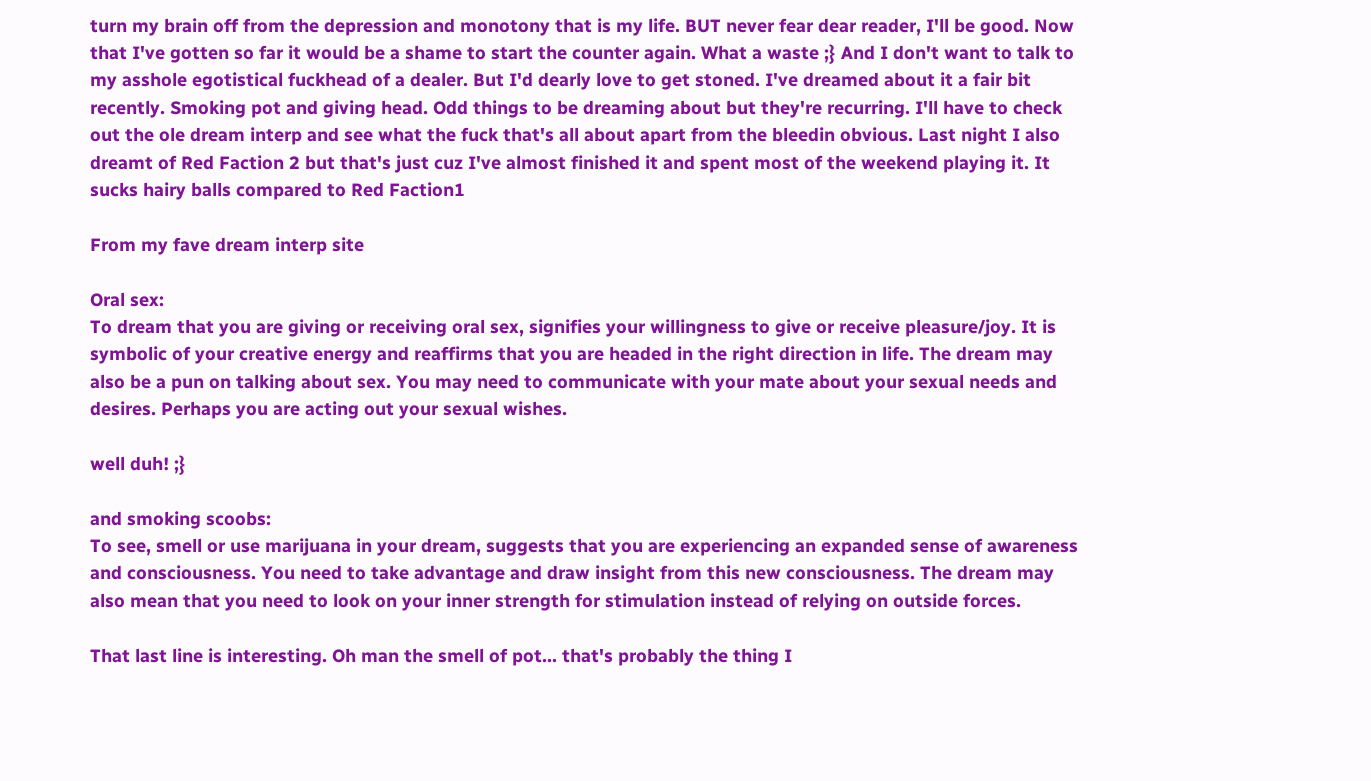turn my brain off from the depression and monotony that is my life. BUT never fear dear reader, I'll be good. Now that I've gotten so far it would be a shame to start the counter again. What a waste ;} And I don't want to talk to my asshole egotistical fuckhead of a dealer. But I'd dearly love to get stoned. I've dreamed about it a fair bit recently. Smoking pot and giving head. Odd things to be dreaming about but they're recurring. I'll have to check out the ole dream interp and see what the fuck that's all about apart from the bleedin obvious. Last night I also dreamt of Red Faction 2 but that's just cuz I've almost finished it and spent most of the weekend playing it. It sucks hairy balls compared to Red Faction1

From my fave dream interp site

Oral sex:
To dream that you are giving or receiving oral sex, signifies your willingness to give or receive pleasure/joy. It is symbolic of your creative energy and reaffirms that you are headed in the right direction in life. The dream may also be a pun on talking about sex. You may need to communicate with your mate about your sexual needs and desires. Perhaps you are acting out your sexual wishes.

well duh! ;}

and smoking scoobs:
To see, smell or use marijuana in your dream, suggests that you are experiencing an expanded sense of awareness and consciousness. You need to take advantage and draw insight from this new consciousness. The dream may also mean that you need to look on your inner strength for stimulation instead of relying on outside forces.

That last line is interesting. Oh man the smell of pot... that's probably the thing I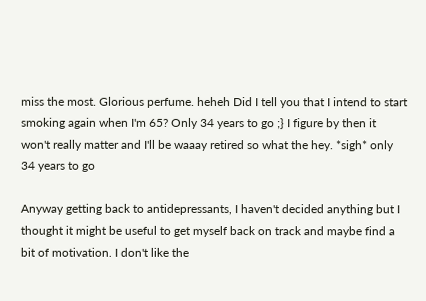miss the most. Glorious perfume. heheh Did I tell you that I intend to start smoking again when I'm 65? Only 34 years to go ;} I figure by then it won't really matter and I'll be waaay retired so what the hey. *sigh* only 34 years to go

Anyway getting back to antidepressants, I haven't decided anything but I thought it might be useful to get myself back on track and maybe find a bit of motivation. I don't like the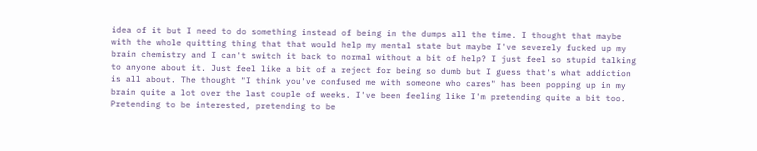idea of it but I need to do something instead of being in the dumps all the time. I thought that maybe with the whole quitting thing that that would help my mental state but maybe I've severely fucked up my brain chemistry and I can't switch it back to normal without a bit of help? I just feel so stupid talking to anyone about it. Just feel like a bit of a reject for being so dumb but I guess that's what addiction is all about. The thought "I think you've confused me with someone who cares" has been popping up in my brain quite a lot over the last couple of weeks. I've been feeling like I'm pretending quite a bit too. Pretending to be interested, pretending to be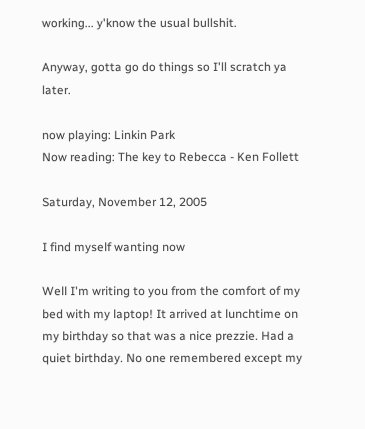working... y'know the usual bullshit.

Anyway, gotta go do things so I'll scratch ya later.

now playing: Linkin Park
Now reading: The key to Rebecca - Ken Follett

Saturday, November 12, 2005

I find myself wanting now

Well I'm writing to you from the comfort of my bed with my laptop! It arrived at lunchtime on my birthday so that was a nice prezzie. Had a quiet birthday. No one remembered except my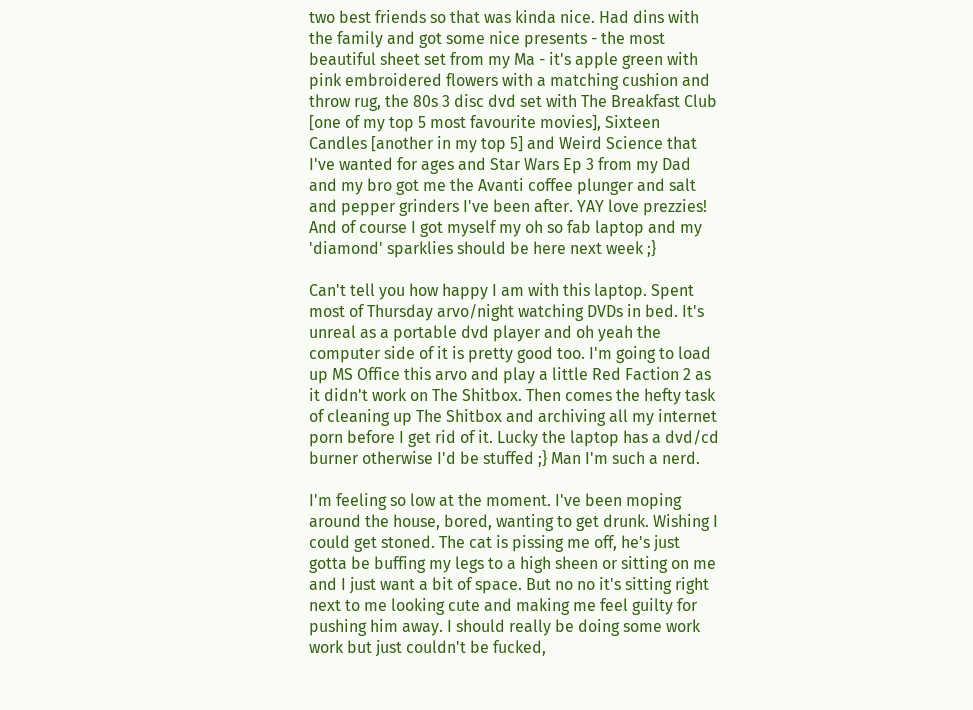two best friends so that was kinda nice. Had dins with the family and got some nice presents - the most beautiful sheet set from my Ma - it's apple green with pink embroidered flowers with a matching cushion and throw rug, the 80s 3 disc dvd set with The Breakfast Club [one of my top 5 most favourite movies], Sixteen Candles [another in my top 5] and Weird Science that I've wanted for ages and Star Wars Ep 3 from my Dad and my bro got me the Avanti coffee plunger and salt and pepper grinders I've been after. YAY love prezzies! And of course I got myself my oh so fab laptop and my 'diamond' sparklies should be here next week ;}

Can't tell you how happy I am with this laptop. Spent most of Thursday arvo/night watching DVDs in bed. It's unreal as a portable dvd player and oh yeah the computer side of it is pretty good too. I'm going to load up MS Office this arvo and play a little Red Faction 2 as it didn't work on The Shitbox. Then comes the hefty task of cleaning up The Shitbox and archiving all my internet porn before I get rid of it. Lucky the laptop has a dvd/cd burner otherwise I'd be stuffed ;} Man I'm such a nerd.

I'm feeling so low at the moment. I've been moping around the house, bored, wanting to get drunk. Wishing I could get stoned. The cat is pissing me off, he's just gotta be buffing my legs to a high sheen or sitting on me and I just want a bit of space. But no no it's sitting right next to me looking cute and making me feel guilty for pushing him away. I should really be doing some work work but just couldn't be fucked,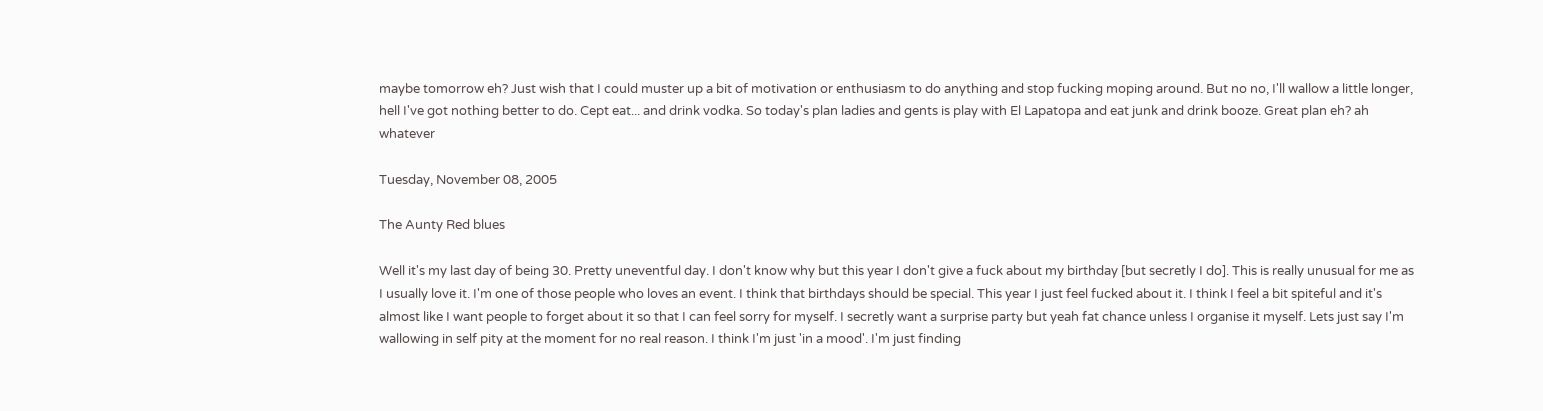maybe tomorrow eh? Just wish that I could muster up a bit of motivation or enthusiasm to do anything and stop fucking moping around. But no no, I'll wallow a little longer, hell I've got nothing better to do. Cept eat... and drink vodka. So today's plan ladies and gents is play with El Lapatopa and eat junk and drink booze. Great plan eh? ah whatever

Tuesday, November 08, 2005

The Aunty Red blues

Well it's my last day of being 30. Pretty uneventful day. I don't know why but this year I don't give a fuck about my birthday [but secretly I do]. This is really unusual for me as I usually love it. I'm one of those people who loves an event. I think that birthdays should be special. This year I just feel fucked about it. I think I feel a bit spiteful and it's almost like I want people to forget about it so that I can feel sorry for myself. I secretly want a surprise party but yeah fat chance unless I organise it myself. Lets just say I'm wallowing in self pity at the moment for no real reason. I think I'm just 'in a mood'. I'm just finding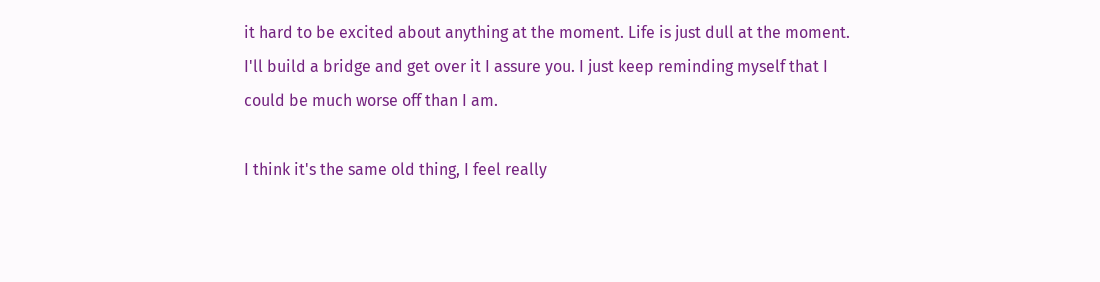it hard to be excited about anything at the moment. Life is just dull at the moment. I'll build a bridge and get over it I assure you. I just keep reminding myself that I could be much worse off than I am.

I think it's the same old thing, I feel really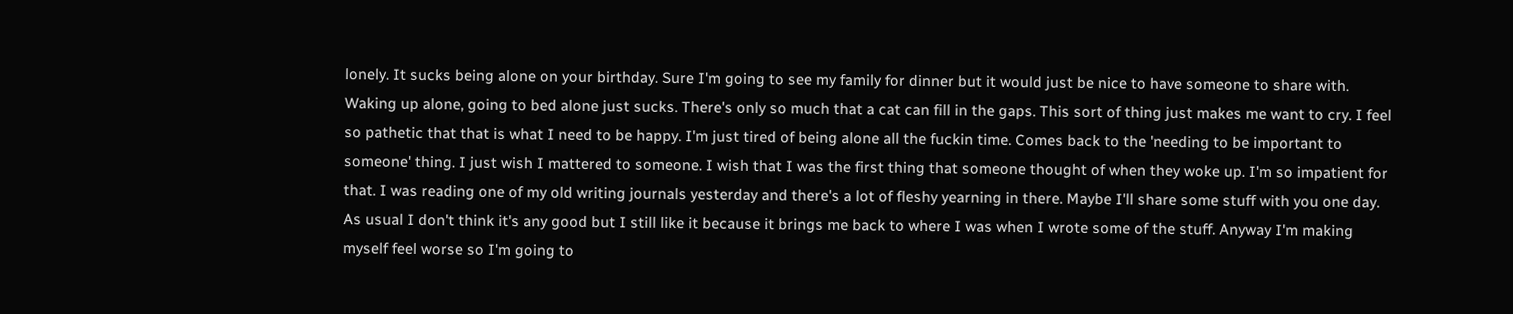lonely. It sucks being alone on your birthday. Sure I'm going to see my family for dinner but it would just be nice to have someone to share with. Waking up alone, going to bed alone just sucks. There's only so much that a cat can fill in the gaps. This sort of thing just makes me want to cry. I feel so pathetic that that is what I need to be happy. I'm just tired of being alone all the fuckin time. Comes back to the 'needing to be important to someone' thing. I just wish I mattered to someone. I wish that I was the first thing that someone thought of when they woke up. I'm so impatient for that. I was reading one of my old writing journals yesterday and there's a lot of fleshy yearning in there. Maybe I'll share some stuff with you one day. As usual I don't think it's any good but I still like it because it brings me back to where I was when I wrote some of the stuff. Anyway I'm making myself feel worse so I'm going to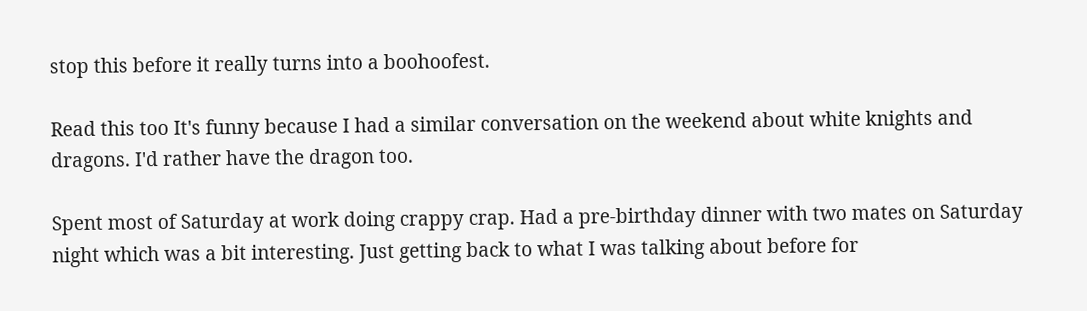stop this before it really turns into a boohoofest.

Read this too It's funny because I had a similar conversation on the weekend about white knights and dragons. I'd rather have the dragon too.

Spent most of Saturday at work doing crappy crap. Had a pre-birthday dinner with two mates on Saturday night which was a bit interesting. Just getting back to what I was talking about before for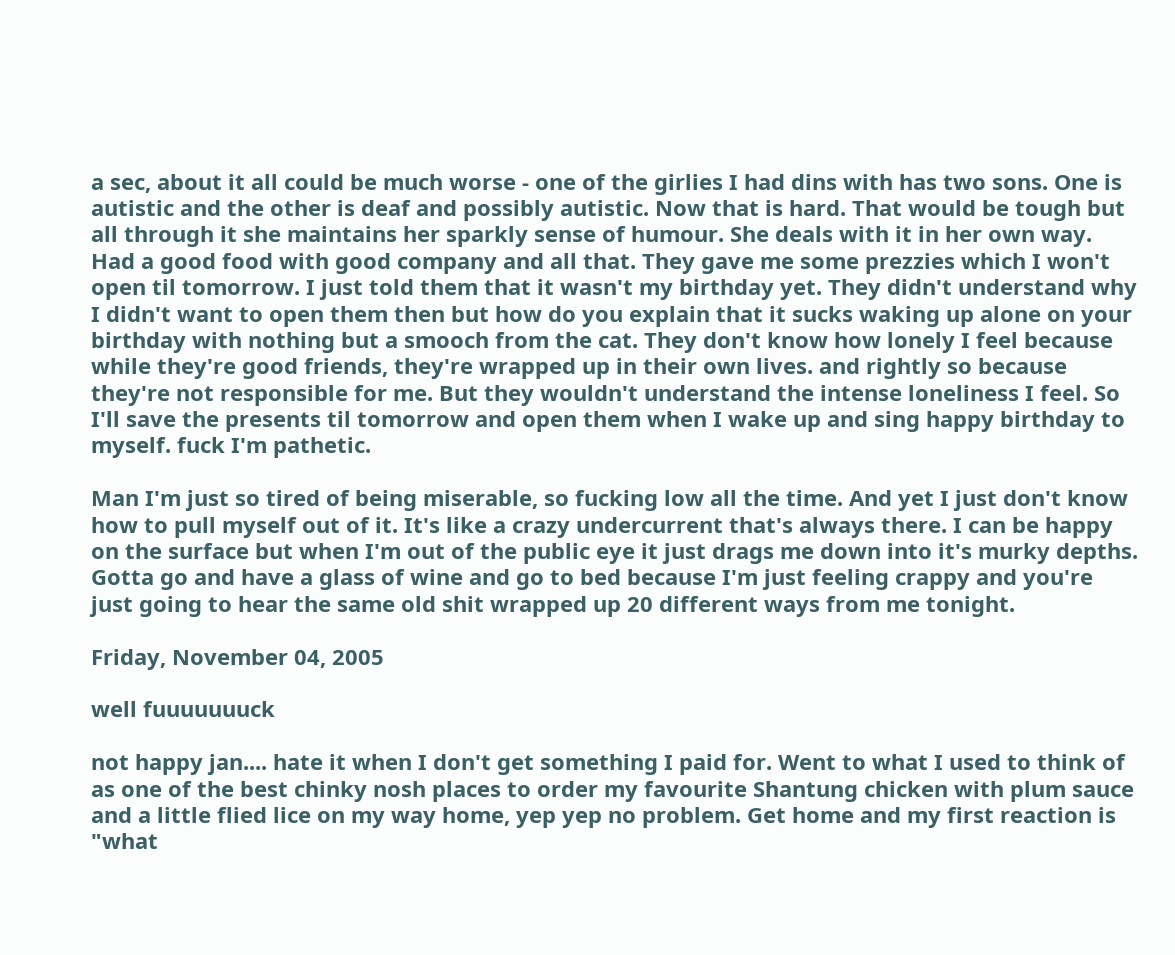a sec, about it all could be much worse - one of the girlies I had dins with has two sons. One is autistic and the other is deaf and possibly autistic. Now that is hard. That would be tough but all through it she maintains her sparkly sense of humour. She deals with it in her own way. Had a good food with good company and all that. They gave me some prezzies which I won't open til tomorrow. I just told them that it wasn't my birthday yet. They didn't understand why I didn't want to open them then but how do you explain that it sucks waking up alone on your birthday with nothing but a smooch from the cat. They don't know how lonely I feel because while they're good friends, they're wrapped up in their own lives. and rightly so because they're not responsible for me. But they wouldn't understand the intense loneliness I feel. So I'll save the presents til tomorrow and open them when I wake up and sing happy birthday to myself. fuck I'm pathetic.

Man I'm just so tired of being miserable, so fucking low all the time. And yet I just don't know how to pull myself out of it. It's like a crazy undercurrent that's always there. I can be happy on the surface but when I'm out of the public eye it just drags me down into it's murky depths. Gotta go and have a glass of wine and go to bed because I'm just feeling crappy and you're just going to hear the same old shit wrapped up 20 different ways from me tonight.

Friday, November 04, 2005

well fuuuuuuuck

not happy jan.... hate it when I don't get something I paid for. Went to what I used to think of as one of the best chinky nosh places to order my favourite Shantung chicken with plum sauce and a little flied lice on my way home, yep yep no problem. Get home and my first reaction is "what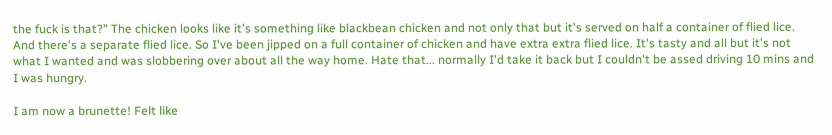the fuck is that?" The chicken looks like it's something like blackbean chicken and not only that but it's served on half a container of flied lice. And there's a separate flied lice. So I've been jipped on a full container of chicken and have extra extra flied lice. It's tasty and all but it's not what I wanted and was slobbering over about all the way home. Hate that... normally I'd take it back but I couldn't be assed driving 10 mins and I was hungry.

I am now a brunette! Felt like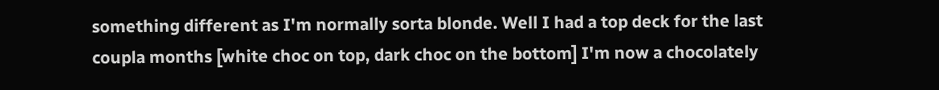something different as I'm normally sorta blonde. Well I had a top deck for the last coupla months [white choc on top, dark choc on the bottom] I'm now a chocolately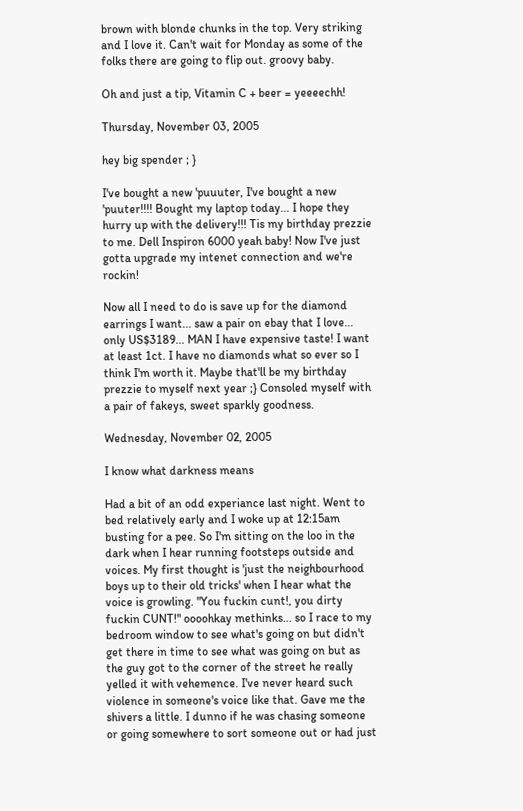brown with blonde chunks in the top. Very striking and I love it. Can't wait for Monday as some of the folks there are going to flip out. groovy baby.

Oh and just a tip, Vitamin C + beer = yeeeechh!

Thursday, November 03, 2005

hey big spender ; }

I've bought a new 'puuuter, I've bought a new 'puuter!!!! Bought my laptop today... I hope they hurry up with the delivery!!! Tis my birthday prezzie to me. Dell Inspiron 6000 yeah baby! Now I've just gotta upgrade my intenet connection and we're rockin!

Now all I need to do is save up for the diamond earrings I want... saw a pair on ebay that I love... only US$3189... MAN I have expensive taste! I want at least 1ct. I have no diamonds what so ever so I think I'm worth it. Maybe that'll be my birthday prezzie to myself next year ;} Consoled myself with a pair of fakeys, sweet sparkly goodness.

Wednesday, November 02, 2005

I know what darkness means

Had a bit of an odd experiance last night. Went to bed relatively early and I woke up at 12:15am busting for a pee. So I'm sitting on the loo in the dark when I hear running footsteps outside and voices. My first thought is 'just the neighbourhood boys up to their old tricks' when I hear what the voice is growling. "You fuckin cunt!, you dirty fuckin CUNT!" oooohkay methinks... so I race to my bedroom window to see what's going on but didn't get there in time to see what was going on but as the guy got to the corner of the street he really yelled it with vehemence. I've never heard such violence in someone's voice like that. Gave me the shivers a little. I dunno if he was chasing someone or going somewhere to sort someone out or had just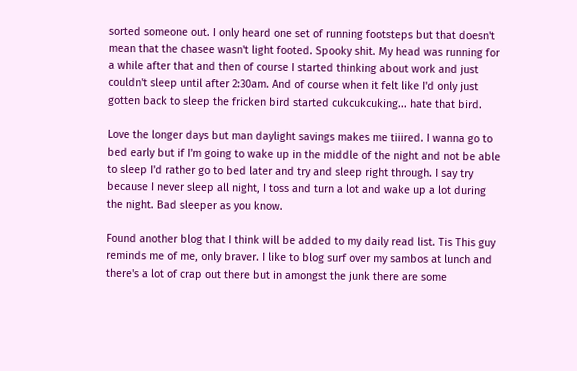sorted someone out. I only heard one set of running footsteps but that doesn't mean that the chasee wasn't light footed. Spooky shit. My head was running for a while after that and then of course I started thinking about work and just couldn't sleep until after 2:30am. And of course when it felt like I'd only just gotten back to sleep the fricken bird started cukcukcuking... hate that bird.

Love the longer days but man daylight savings makes me tiiired. I wanna go to bed early but if I'm going to wake up in the middle of the night and not be able to sleep I'd rather go to bed later and try and sleep right through. I say try because I never sleep all night, I toss and turn a lot and wake up a lot during the night. Bad sleeper as you know.

Found another blog that I think will be added to my daily read list. Tis This guy reminds me of me, only braver. I like to blog surf over my sambos at lunch and there's a lot of crap out there but in amongst the junk there are some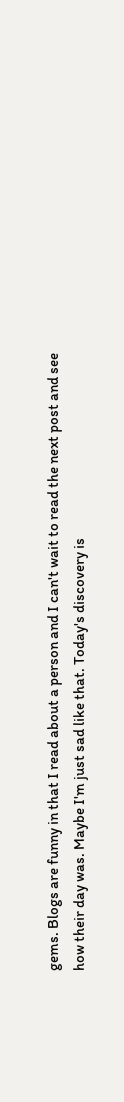gems. Blogs are funny in that I read about a person and I can't wait to read the next post and see how their day was. Maybe I'm just sad like that. Today's discovery is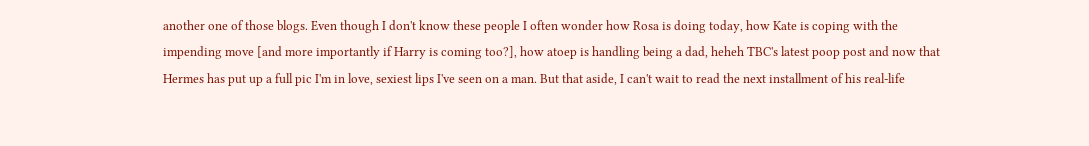another one of those blogs. Even though I don't know these people I often wonder how Rosa is doing today, how Kate is coping with the impending move [and more importantly if Harry is coming too?], how atoep is handling being a dad, heheh TBC's latest poop post and now that Hermes has put up a full pic I'm in love, sexiest lips I've seen on a man. But that aside, I can't wait to read the next installment of his real-life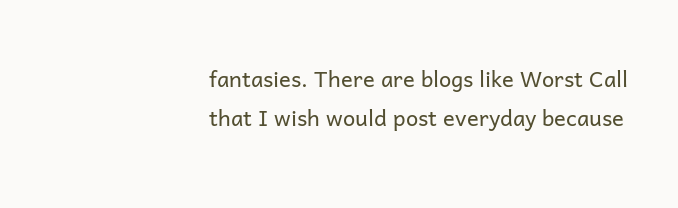fantasies. There are blogs like Worst Call that I wish would post everyday because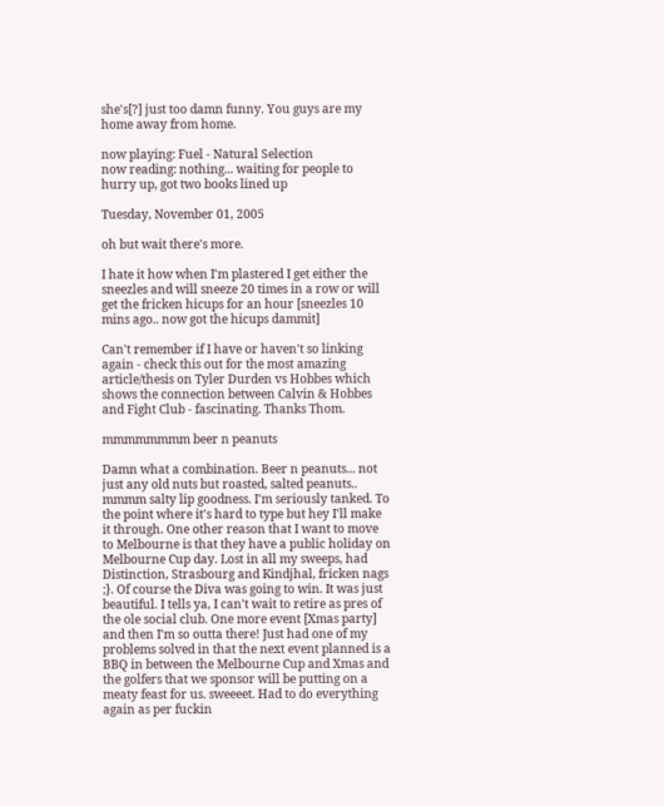she's[?] just too damn funny. You guys are my home away from home.

now playing: Fuel - Natural Selection
now reading: nothing... waiting for people to hurry up, got two books lined up

Tuesday, November 01, 2005

oh but wait there's more.

I hate it how when I'm plastered I get either the sneezles and will sneeze 20 times in a row or will get the fricken hicups for an hour [sneezles 10 mins ago.. now got the hicups dammit]

Can't remember if I have or haven't so linking again - check this out for the most amazing article/thesis on Tyler Durden vs Hobbes which shows the connection between Calvin & Hobbes and Fight Club - fascinating. Thanks Thom.

mmmmmmmm beer n peanuts

Damn what a combination. Beer n peanuts... not just any old nuts but roasted, salted peanuts.. mmmm salty lip goodness. I'm seriously tanked. To the point where it's hard to type but hey I'll make it through. One other reason that I want to move to Melbourne is that they have a public holiday on Melbourne Cup day. Lost in all my sweeps, had Distinction, Strasbourg and Kindjhal, fricken nags ;}. Of course the Diva was going to win. It was just beautiful. I tells ya, I can't wait to retire as pres of the ole social club. One more event [Xmas party] and then I'm so outta there! Just had one of my problems solved in that the next event planned is a BBQ in between the Melbourne Cup and Xmas and the golfers that we sponsor will be putting on a meaty feast for us. sweeeet. Had to do everything again as per fuckin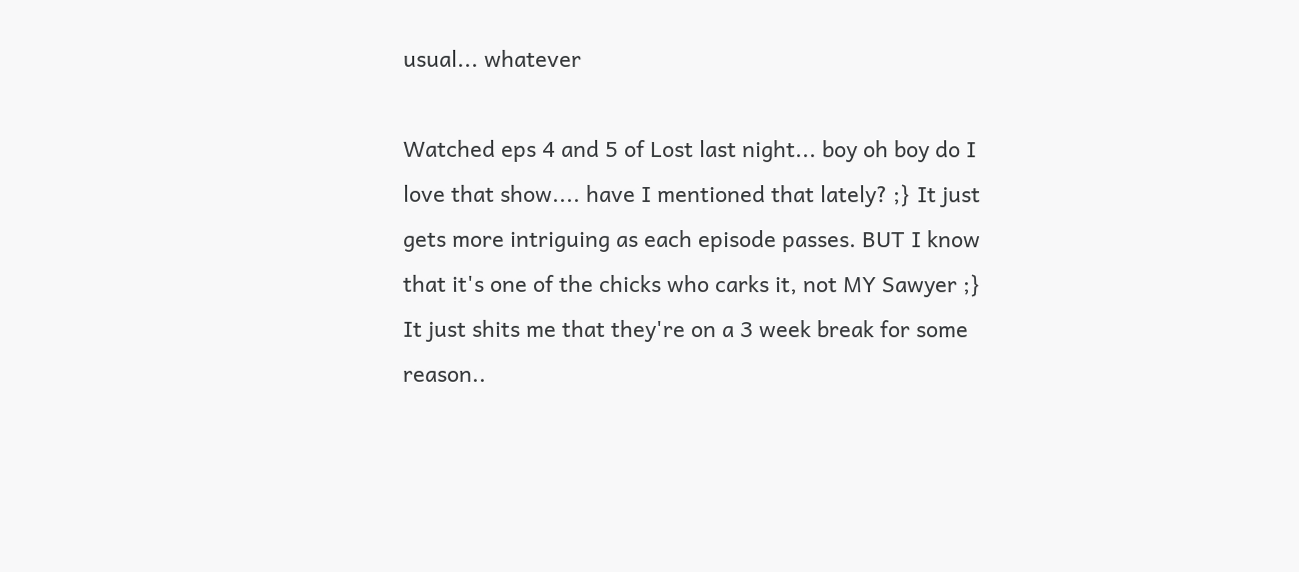usual... whatever

Watched eps 4 and 5 of Lost last night... boy oh boy do I love that show.... have I mentioned that lately? ;} It just gets more intriguing as each episode passes. BUT I know that it's one of the chicks who carks it, not MY Sawyer ;} It just shits me that they're on a 3 week break for some reason..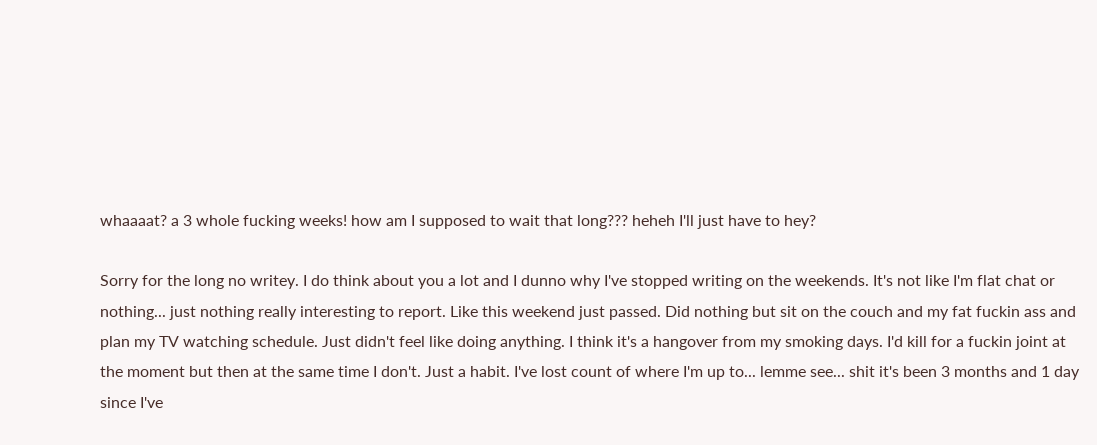whaaaat? a 3 whole fucking weeks! how am I supposed to wait that long??? heheh I'll just have to hey?

Sorry for the long no writey. I do think about you a lot and I dunno why I've stopped writing on the weekends. It's not like I'm flat chat or nothing... just nothing really interesting to report. Like this weekend just passed. Did nothing but sit on the couch and my fat fuckin ass and plan my TV watching schedule. Just didn't feel like doing anything. I think it's a hangover from my smoking days. I'd kill for a fuckin joint at the moment but then at the same time I don't. Just a habit. I've lost count of where I'm up to... lemme see... shit it's been 3 months and 1 day since I've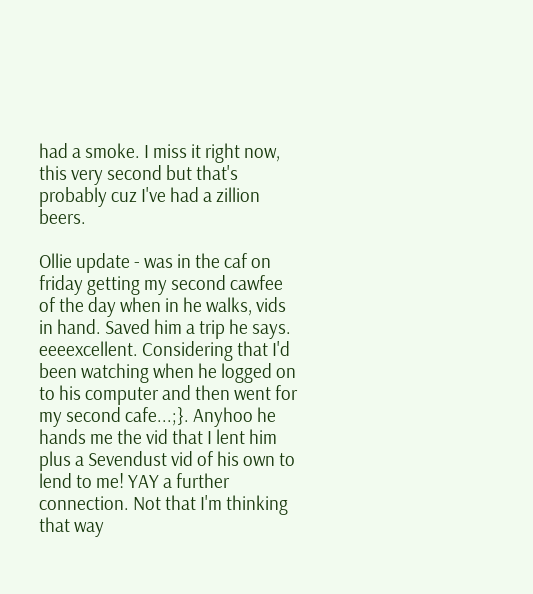had a smoke. I miss it right now, this very second but that's probably cuz I've had a zillion beers.

Ollie update - was in the caf on friday getting my second cawfee of the day when in he walks, vids in hand. Saved him a trip he says. eeeexcellent. Considering that I'd been watching when he logged on to his computer and then went for my second cafe...;}. Anyhoo he hands me the vid that I lent him plus a Sevendust vid of his own to lend to me! YAY a further connection. Not that I'm thinking that way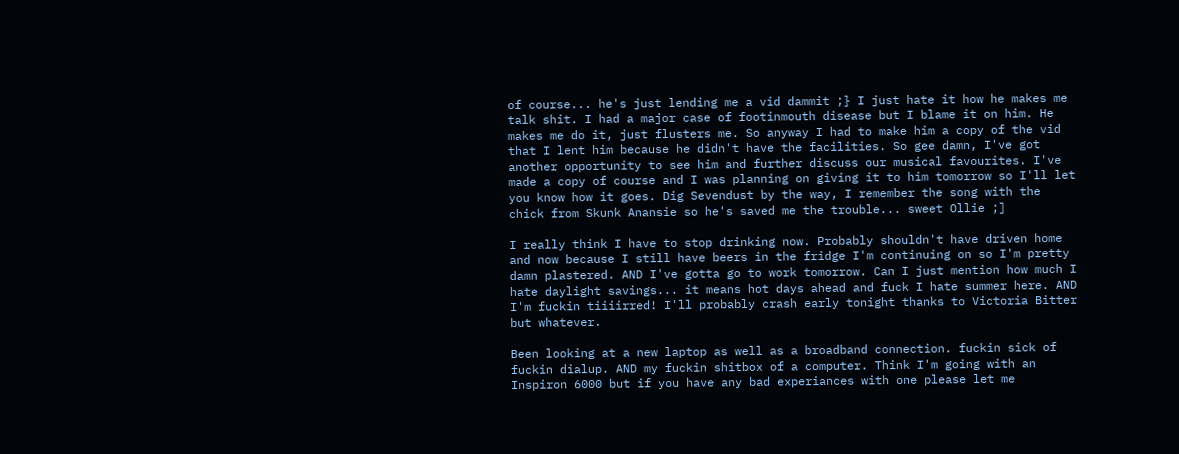of course... he's just lending me a vid dammit ;} I just hate it how he makes me talk shit. I had a major case of footinmouth disease but I blame it on him. He makes me do it, just flusters me. So anyway I had to make him a copy of the vid that I lent him because he didn't have the facilities. So gee damn, I've got another opportunity to see him and further discuss our musical favourites. I've made a copy of course and I was planning on giving it to him tomorrow so I'll let you know how it goes. Dig Sevendust by the way, I remember the song with the chick from Skunk Anansie so he's saved me the trouble... sweet Ollie ;]

I really think I have to stop drinking now. Probably shouldn't have driven home and now because I still have beers in the fridge I'm continuing on so I'm pretty damn plastered. AND I've gotta go to work tomorrow. Can I just mention how much I hate daylight savings... it means hot days ahead and fuck I hate summer here. AND I'm fuckin tiiiirred! I'll probably crash early tonight thanks to Victoria Bitter but whatever.

Been looking at a new laptop as well as a broadband connection. fuckin sick of fuckin dialup. AND my fuckin shitbox of a computer. Think I'm going with an Inspiron 6000 but if you have any bad experiances with one please let me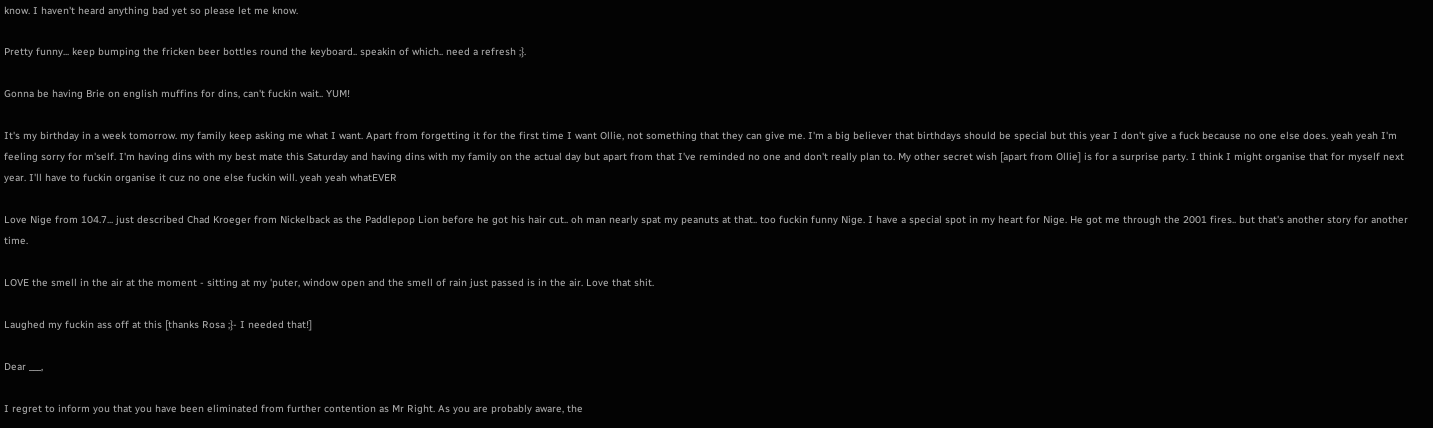know. I haven't heard anything bad yet so please let me know.

Pretty funny... keep bumping the fricken beer bottles round the keyboard.. speakin of which.. need a refresh ;}.

Gonna be having Brie on english muffins for dins, can't fuckin wait.. YUM!

It's my birthday in a week tomorrow. my family keep asking me what I want. Apart from forgetting it for the first time I want Ollie, not something that they can give me. I'm a big believer that birthdays should be special but this year I don't give a fuck because no one else does. yeah yeah I'm feeling sorry for m'self. I'm having dins with my best mate this Saturday and having dins with my family on the actual day but apart from that I've reminded no one and don't really plan to. My other secret wish [apart from Ollie] is for a surprise party. I think I might organise that for myself next year. I'll have to fuckin organise it cuz no one else fuckin will. yeah yeah whatEVER

Love Nige from 104.7... just described Chad Kroeger from Nickelback as the Paddlepop Lion before he got his hair cut.. oh man nearly spat my peanuts at that.. too fuckin funny Nige. I have a special spot in my heart for Nige. He got me through the 2001 fires.. but that's another story for another time.

LOVE the smell in the air at the moment - sitting at my 'puter, window open and the smell of rain just passed is in the air. Love that shit.

Laughed my fuckin ass off at this [thanks Rosa ;}- I needed that!]

Dear ___,

I regret to inform you that you have been eliminated from further contention as Mr Right. As you are probably aware, the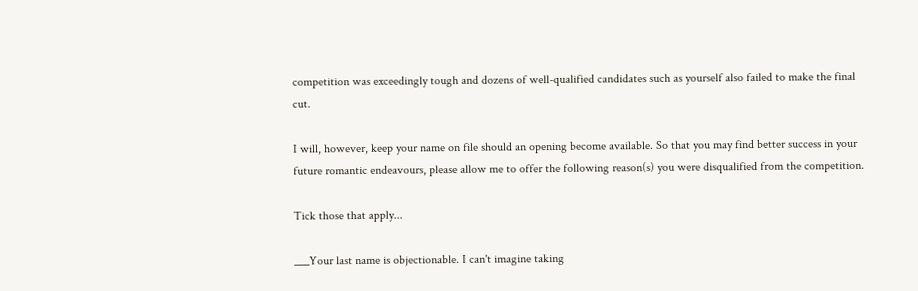competition was exceedingly tough and dozens of well-qualified candidates such as yourself also failed to make the final cut.

I will, however, keep your name on file should an opening become available. So that you may find better success in your future romantic endeavours, please allow me to offer the following reason(s) you were disqualified from the competition.

Tick those that apply...

___Your last name is objectionable. I can't imagine taking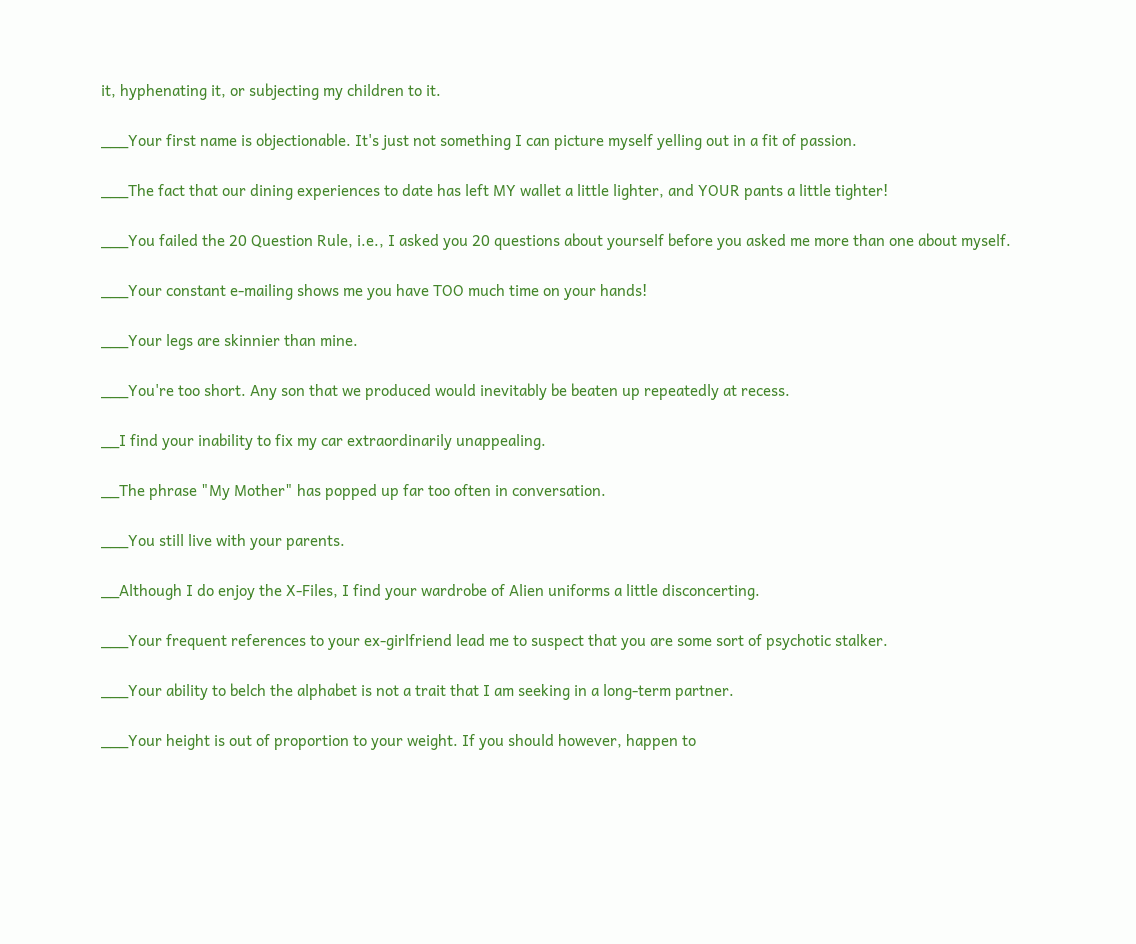it, hyphenating it, or subjecting my children to it.

___Your first name is objectionable. It's just not something I can picture myself yelling out in a fit of passion.

___The fact that our dining experiences to date has left MY wallet a little lighter, and YOUR pants a little tighter!

___You failed the 20 Question Rule, i.e., I asked you 20 questions about yourself before you asked me more than one about myself.

___Your constant e-mailing shows me you have TOO much time on your hands!

___Your legs are skinnier than mine.

___You're too short. Any son that we produced would inevitably be beaten up repeatedly at recess.

__I find your inability to fix my car extraordinarily unappealing.

__The phrase "My Mother" has popped up far too often in conversation.

___You still live with your parents.

__Although I do enjoy the X-Files, I find your wardrobe of Alien uniforms a little disconcerting.

___Your frequent references to your ex-girlfriend lead me to suspect that you are some sort of psychotic stalker.

___Your ability to belch the alphabet is not a trait that I am seeking in a long-term partner.

___Your height is out of proportion to your weight. If you should however, happen to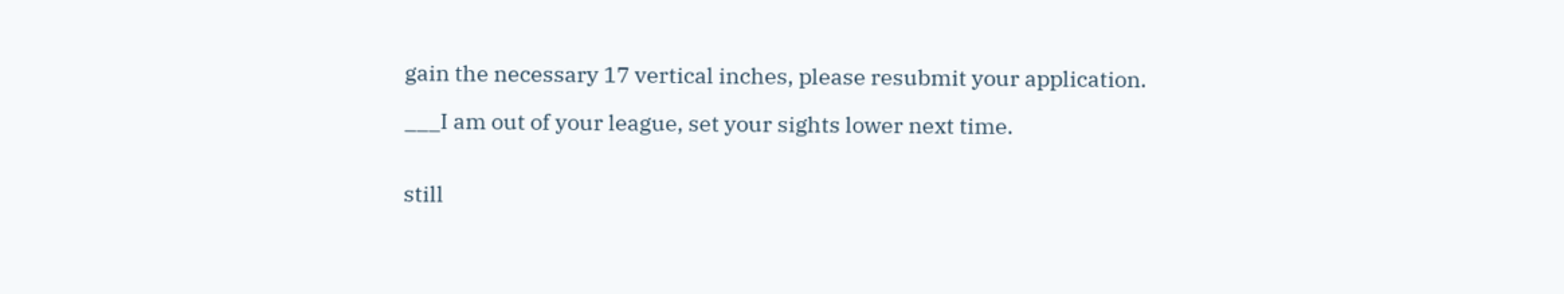gain the necessary 17 vertical inches, please resubmit your application.

___I am out of your league, set your sights lower next time.


still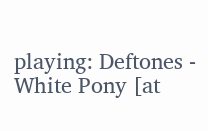playing: Deftones - White Pony [at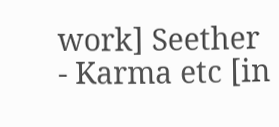work] Seether - Karma etc [in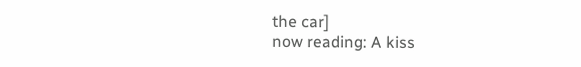the car]
now reading: A kiss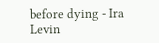before dying - Ira Levin